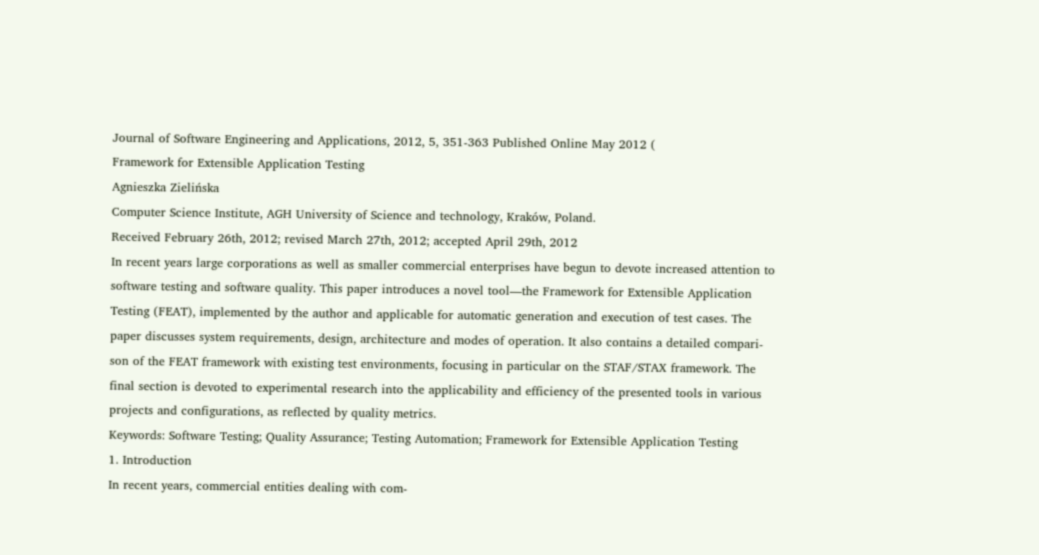Journal of Software Engineering and Applications, 2012, 5, 351-363 Published Online May 2012 (
Framework for Extensible Application Testing
Agnieszka Zielińska
Computer Science Institute, AGH University of Science and technology, Kraków, Poland.
Received February 26th, 2012; revised March 27th, 2012; accepted April 29th, 2012
In recent years large corporations as well as smaller commercial enterprises have begun to devote increased attention to
software testing and software quality. This paper introduces a novel tool—the Framework for Extensible Application
Testing (FEAT), implemented by the author and applicable for automatic generation and execution of test cases. The
paper discusses system requirements, design, architecture and modes of operation. It also contains a detailed compari-
son of the FEAT framework with existing test environments, focusing in particular on the STAF/STAX framework. The
final section is devoted to experimental research into the applicability and efficiency of the presented tools in various
projects and configurations, as reflected by quality metrics.
Keywords: Software Testing; Quality Assurance; Testing Automation; Framework for Extensible Application Testing
1. Introduction
In recent years, commercial entities dealing with com-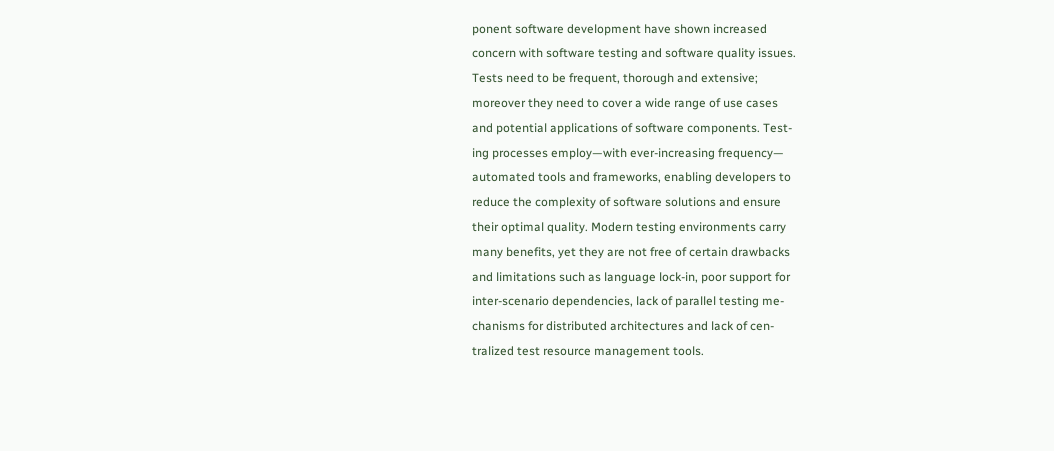ponent software development have shown increased
concern with software testing and software quality issues.
Tests need to be frequent, thorough and extensive;
moreover they need to cover a wide range of use cases
and potential applications of software components. Test-
ing processes employ—with ever-increasing frequency—
automated tools and frameworks, enabling developers to
reduce the complexity of software solutions and ensure
their optimal quality. Modern testing environments carry
many benefits, yet they are not free of certain drawbacks
and limitations such as language lock-in, poor support for
inter-scenario dependencies, lack of parallel testing me-
chanisms for distributed architectures and lack of cen-
tralized test resource management tools.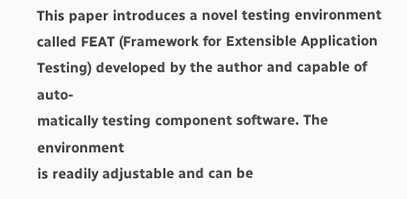This paper introduces a novel testing environment
called FEAT (Framework for Extensible Application
Testing) developed by the author and capable of auto-
matically testing component software. The environment
is readily adjustable and can be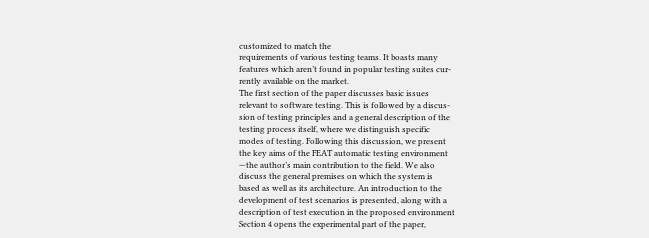customized to match the
requirements of various testing teams. It boasts many
features which aren’t found in popular testing suites cur-
rently available on the market.
The first section of the paper discusses basic issues
relevant to software testing. This is followed by a discus-
sion of testing principles and a general description of the
testing process itself, where we distinguish specific
modes of testing. Following this discussion, we present
the key aims of the FEAT automatic testing environment
—the author’s main contribution to the field. We also
discuss the general premises on which the system is
based as well as its architecture. An introduction to the
development of test scenarios is presented, along with a
description of test execution in the proposed environment
Section 4 opens the experimental part of the paper,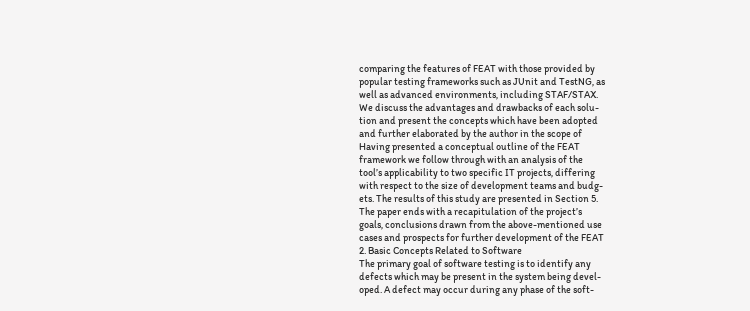comparing the features of FEAT with those provided by
popular testing frameworks such as JUnit and TestNG, as
well as advanced environments, including STAF/STAX.
We discuss the advantages and drawbacks of each solu-
tion and present the concepts which have been adopted
and further elaborated by the author in the scope of
Having presented a conceptual outline of the FEAT
framework we follow through with an analysis of the
tool’s applicability to two specific IT projects, differing
with respect to the size of development teams and budg-
ets. The results of this study are presented in Section 5.
The paper ends with a recapitulation of the project’s
goals, conclusions drawn from the above-mentioned use
cases and prospects for further development of the FEAT
2. Basic Concepts Related to Software
The primary goal of software testing is to identify any
defects which may be present in the system being devel-
oped. A defect may occur during any phase of the soft-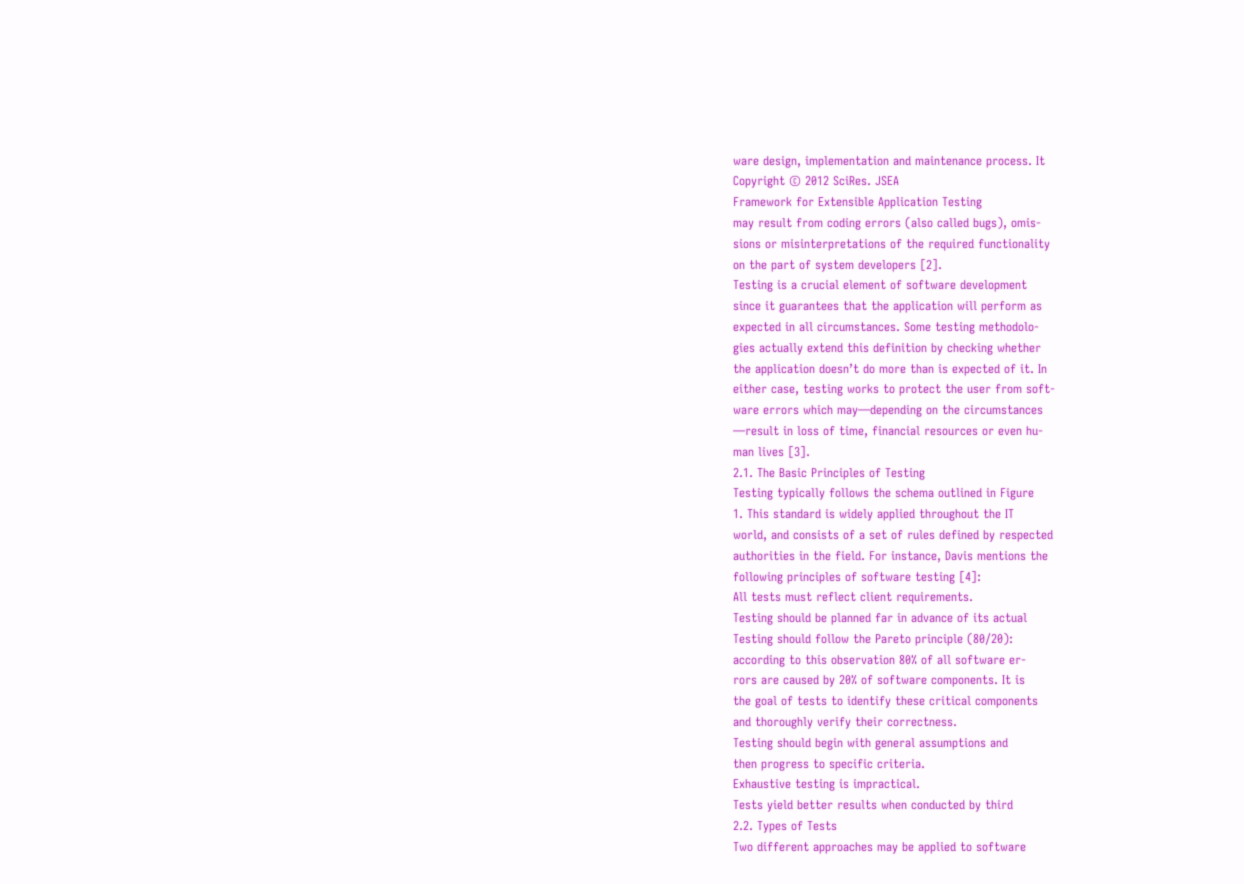ware design, implementation and maintenance process. It
Copyright © 2012 SciRes. JSEA
Framework for Extensible Application Testing
may result from coding errors (also called bugs), omis-
sions or misinterpretations of the required functionality
on the part of system developers [2].
Testing is a crucial element of software development
since it guarantees that the application will perform as
expected in all circumstances. Some testing methodolo-
gies actually extend this definition by checking whether
the application doesn’t do more than is expected of it. In
either case, testing works to protect the user from soft-
ware errors which may—depending on the circumstances
—result in loss of time, financial resources or even hu-
man lives [3].
2.1. The Basic Principles of Testing
Testing typically follows the schema outlined in Figure
1. This standard is widely applied throughout the IT
world, and consists of a set of rules defined by respected
authorities in the field. For instance, Davis mentions the
following principles of software testing [4]:
All tests must reflect client requirements.
Testing should be planned far in advance of its actual
Testing should follow the Pareto principle (80/20):
according to this observation 80% of all software er-
rors are caused by 20% of software components. It is
the goal of tests to identify these critical components
and thoroughly verify their correctness.
Testing should begin with general assumptions and
then progress to specific criteria.
Exhaustive testing is impractical.
Tests yield better results when conducted by third
2.2. Types of Tests
Two different approaches may be applied to software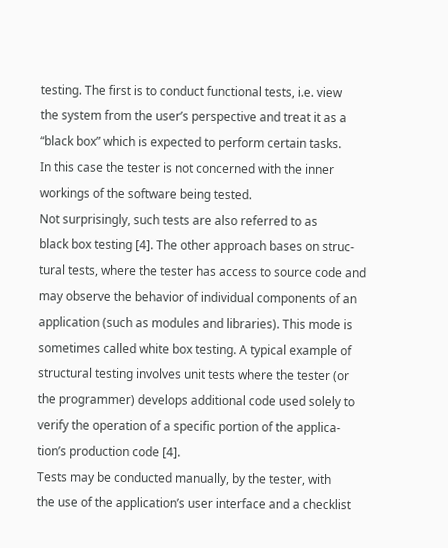testing. The first is to conduct functional tests, i.e. view
the system from the user’s perspective and treat it as a
“black box” which is expected to perform certain tasks.
In this case the tester is not concerned with the inner
workings of the software being tested.
Not surprisingly, such tests are also referred to as
black box testing [4]. The other approach bases on struc-
tural tests, where the tester has access to source code and
may observe the behavior of individual components of an
application (such as modules and libraries). This mode is
sometimes called white box testing. A typical example of
structural testing involves unit tests where the tester (or
the programmer) develops additional code used solely to
verify the operation of a specific portion of the applica-
tion’s production code [4].
Tests may be conducted manually, by the tester, with
the use of the application’s user interface and a checklist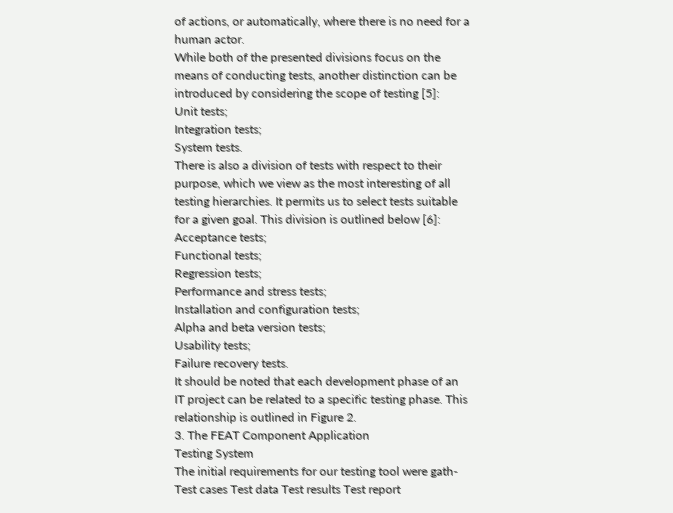of actions, or automatically, where there is no need for a
human actor.
While both of the presented divisions focus on the
means of conducting tests, another distinction can be
introduced by considering the scope of testing [5]:
Unit tests;
Integration tests;
System tests.
There is also a division of tests with respect to their
purpose, which we view as the most interesting of all
testing hierarchies. It permits us to select tests suitable
for a given goal. This division is outlined below [6]:
Acceptance tests;
Functional tests;
Regression tests;
Performance and stress tests;
Installation and configuration tests;
Alpha and beta version tests;
Usability tests;
Failure recovery tests.
It should be noted that each development phase of an
IT project can be related to a specific testing phase. This
relationship is outlined in Figure 2.
3. The FEAT Component Application
Testing System
The initial requirements for our testing tool were gath-
Test cases Test data Test results Test report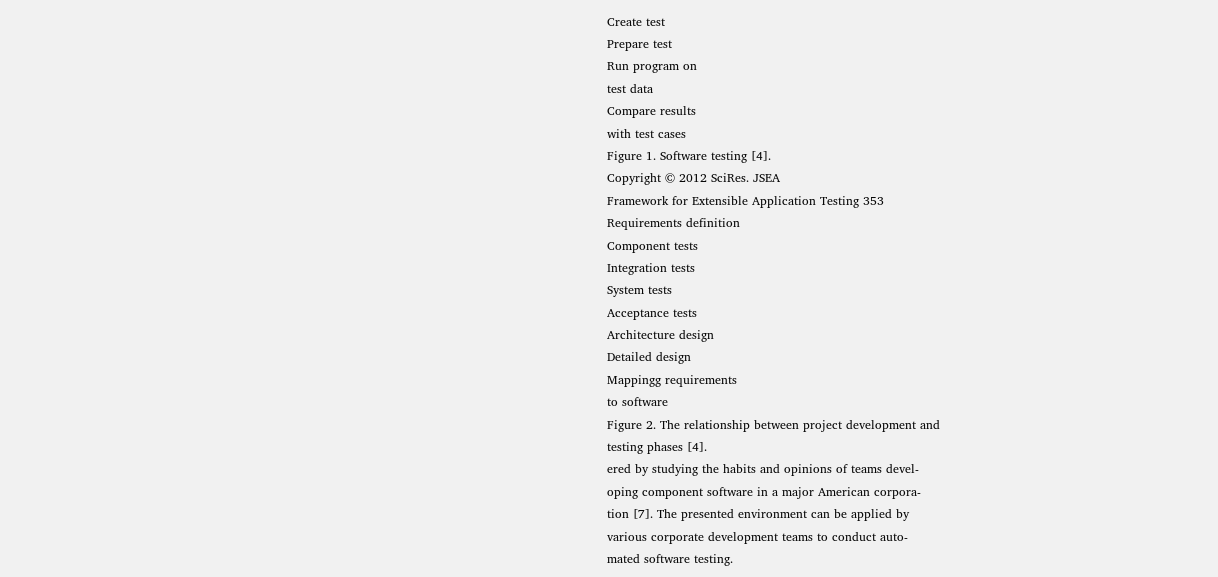Create test
Prepare test
Run program on
test data
Compare results
with test cases
Figure 1. Software testing [4].
Copyright © 2012 SciRes. JSEA
Framework for Extensible Application Testing 353
Requirements definition
Component tests
Integration tests
System tests
Acceptance tests
Architecture design
Detailed design
Mappingg requirements
to software
Figure 2. The relationship between project development and
testing phases [4].
ered by studying the habits and opinions of teams devel-
oping component software in a major American corpora-
tion [7]. The presented environment can be applied by
various corporate development teams to conduct auto-
mated software testing.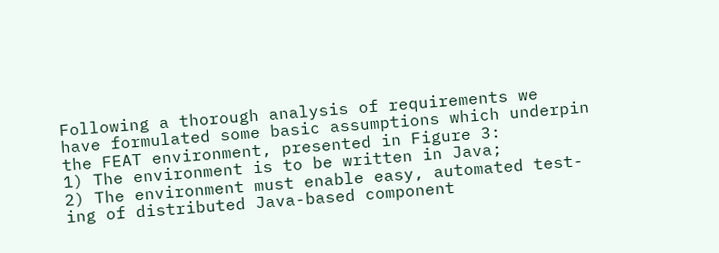Following a thorough analysis of requirements we
have formulated some basic assumptions which underpin
the FEAT environment, presented in Figure 3:
1) The environment is to be written in Java;
2) The environment must enable easy, automated test-
ing of distributed Java-based component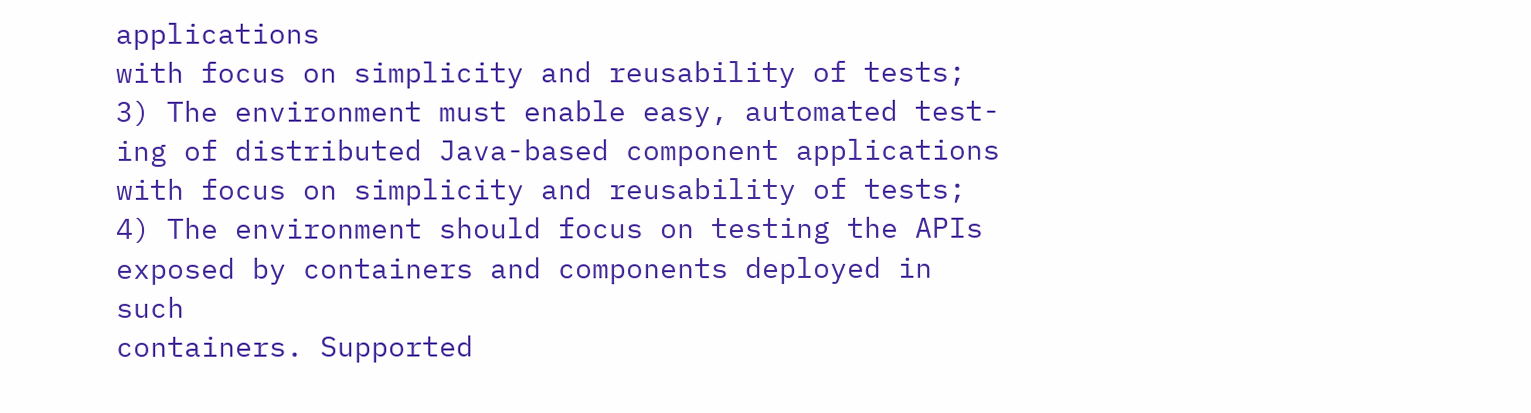applications
with focus on simplicity and reusability of tests;
3) The environment must enable easy, automated test-
ing of distributed Java-based component applications
with focus on simplicity and reusability of tests;
4) The environment should focus on testing the APIs
exposed by containers and components deployed in such
containers. Supported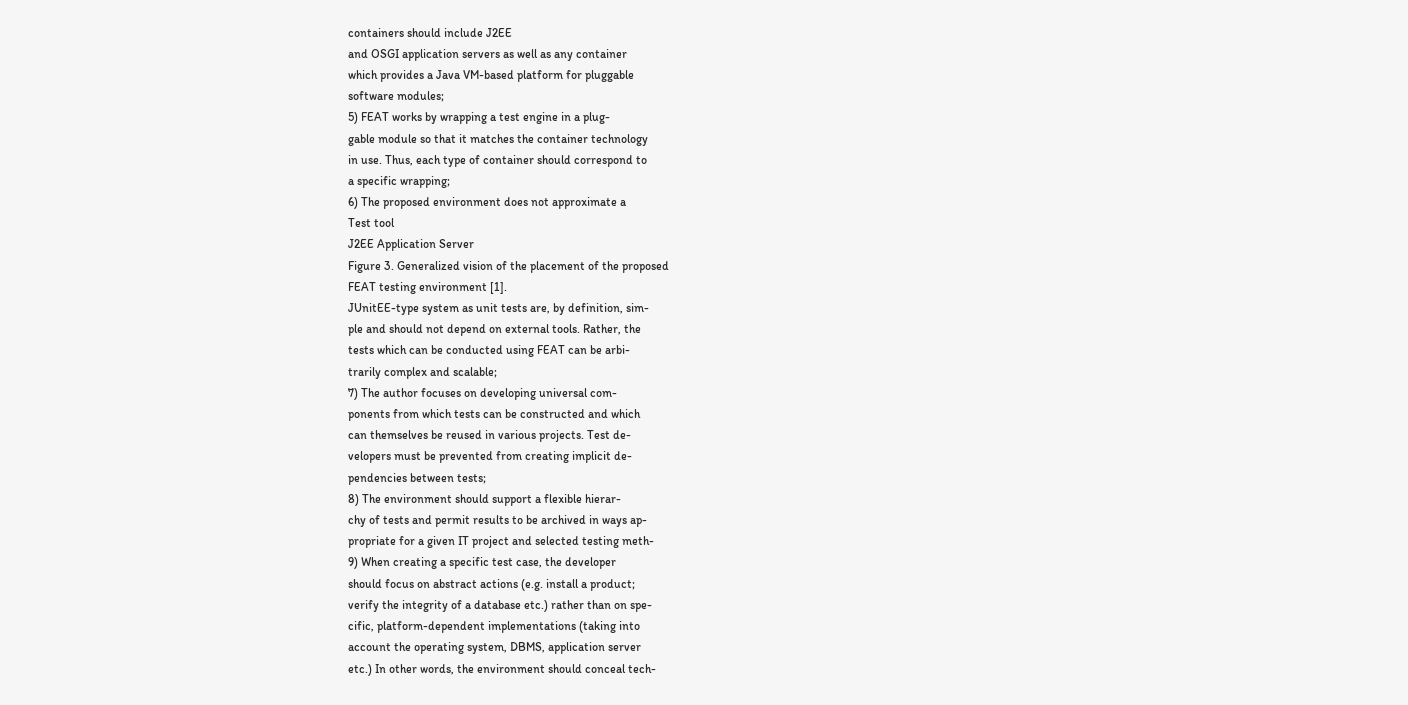containers should include J2EE
and OSGI application servers as well as any container
which provides a Java VM-based platform for pluggable
software modules;
5) FEAT works by wrapping a test engine in a plug-
gable module so that it matches the container technology
in use. Thus, each type of container should correspond to
a specific wrapping;
6) The proposed environment does not approximate a
Test tool
J2EE Application Server
Figure 3. Generalized vision of the placement of the proposed
FEAT testing environment [1].
JUnitEE-type system as unit tests are, by definition, sim-
ple and should not depend on external tools. Rather, the
tests which can be conducted using FEAT can be arbi-
trarily complex and scalable;
7) The author focuses on developing universal com-
ponents from which tests can be constructed and which
can themselves be reused in various projects. Test de-
velopers must be prevented from creating implicit de-
pendencies between tests;
8) The environment should support a flexible hierar-
chy of tests and permit results to be archived in ways ap-
propriate for a given IT project and selected testing meth-
9) When creating a specific test case, the developer
should focus on abstract actions (e.g. install a product;
verify the integrity of a database etc.) rather than on spe-
cific, platform-dependent implementations (taking into
account the operating system, DBMS, application server
etc.) In other words, the environment should conceal tech-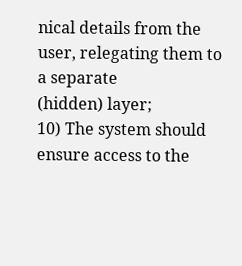nical details from the user, relegating them to a separate
(hidden) layer;
10) The system should ensure access to the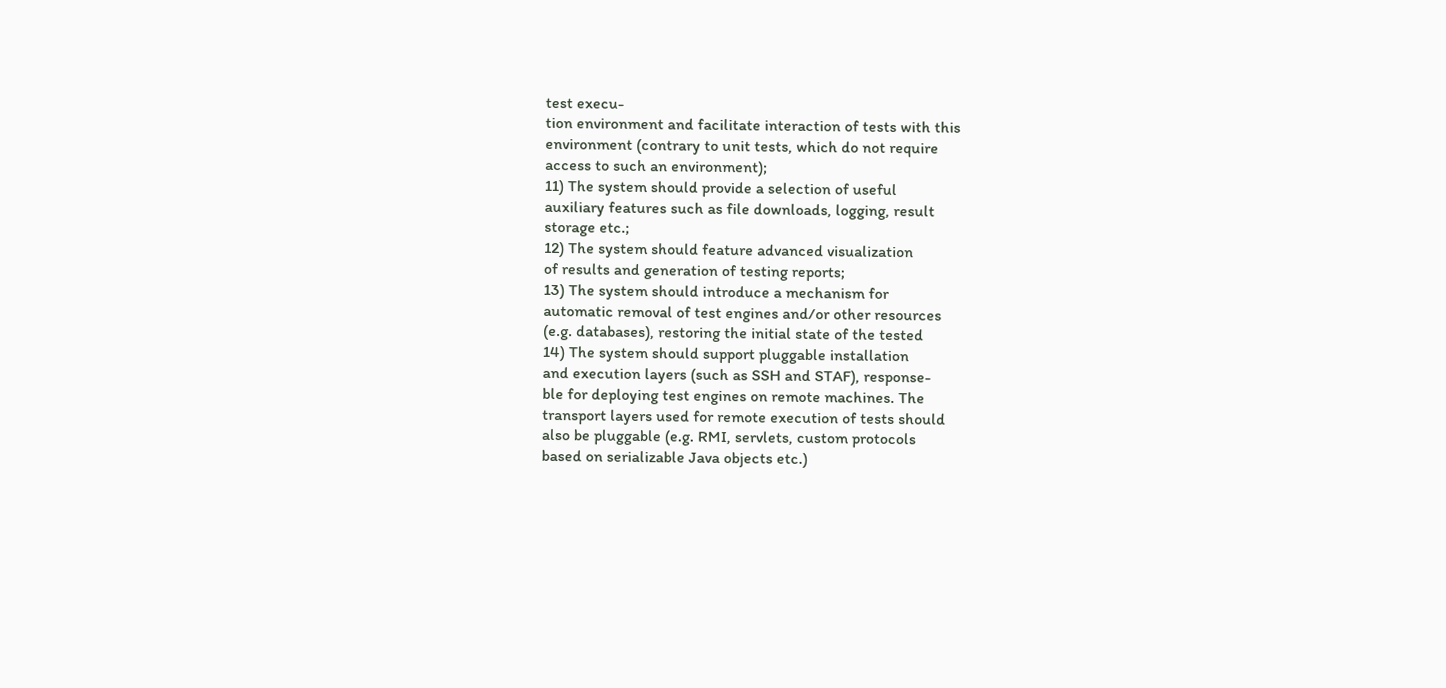test execu-
tion environment and facilitate interaction of tests with this
environment (contrary to unit tests, which do not require
access to such an environment);
11) The system should provide a selection of useful
auxiliary features such as file downloads, logging, result
storage etc.;
12) The system should feature advanced visualization
of results and generation of testing reports;
13) The system should introduce a mechanism for
automatic removal of test engines and/or other resources
(e.g. databases), restoring the initial state of the tested
14) The system should support pluggable installation
and execution layers (such as SSH and STAF), response-
ble for deploying test engines on remote machines. The
transport layers used for remote execution of tests should
also be pluggable (e.g. RMI, servlets, custom protocols
based on serializable Java objects etc.)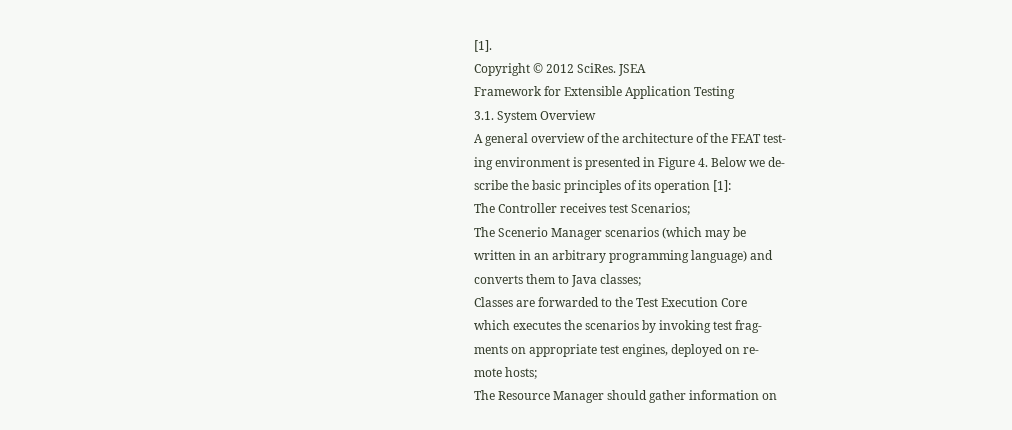[1].
Copyright © 2012 SciRes. JSEA
Framework for Extensible Application Testing
3.1. System Overview
A general overview of the architecture of the FEAT test-
ing environment is presented in Figure 4. Below we de-
scribe the basic principles of its operation [1]:
The Controller receives test Scenarios;
The Scenerio Manager scenarios (which may be
written in an arbitrary programming language) and
converts them to Java classes;
Classes are forwarded to the Test Execution Core
which executes the scenarios by invoking test frag-
ments on appropriate test engines, deployed on re-
mote hosts;
The Resource Manager should gather information on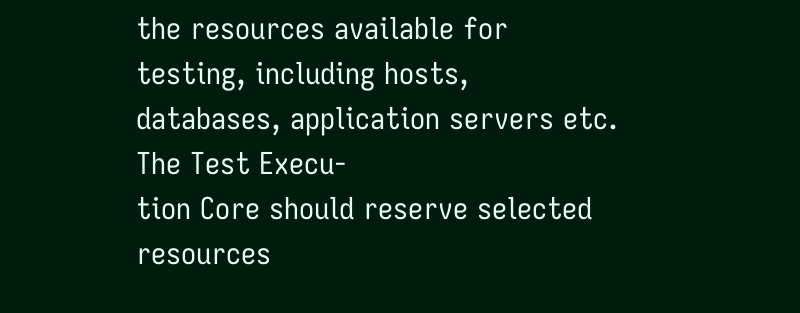the resources available for testing, including hosts,
databases, application servers etc. The Test Execu-
tion Core should reserve selected resources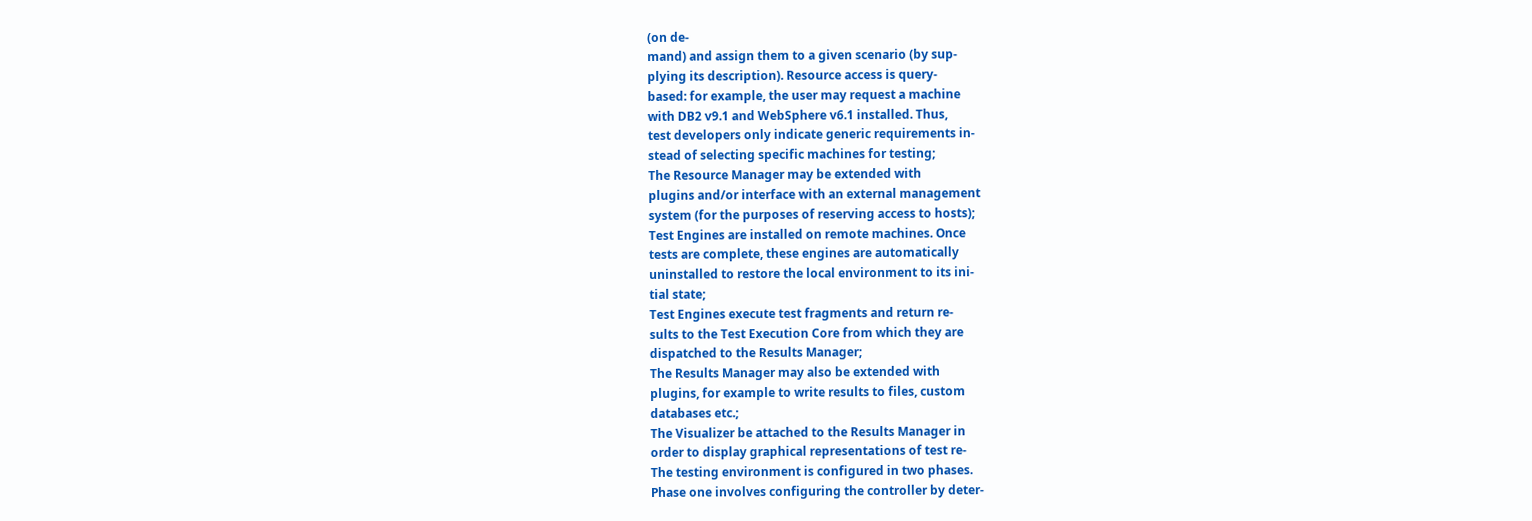(on de-
mand) and assign them to a given scenario (by sup-
plying its description). Resource access is query-
based: for example, the user may request a machine
with DB2 v9.1 and WebSphere v6.1 installed. Thus,
test developers only indicate generic requirements in-
stead of selecting specific machines for testing;
The Resource Manager may be extended with
plugins and/or interface with an external management
system (for the purposes of reserving access to hosts);
Test Engines are installed on remote machines. Once
tests are complete, these engines are automatically
uninstalled to restore the local environment to its ini-
tial state;
Test Engines execute test fragments and return re-
sults to the Test Execution Core from which they are
dispatched to the Results Manager;
The Results Manager may also be extended with
plugins, for example to write results to files, custom
databases etc.;
The Visualizer be attached to the Results Manager in
order to display graphical representations of test re-
The testing environment is configured in two phases.
Phase one involves configuring the controller by deter-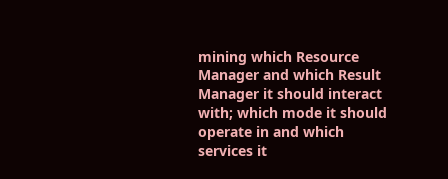mining which Resource Manager and which Result
Manager it should interact with; which mode it should
operate in and which services it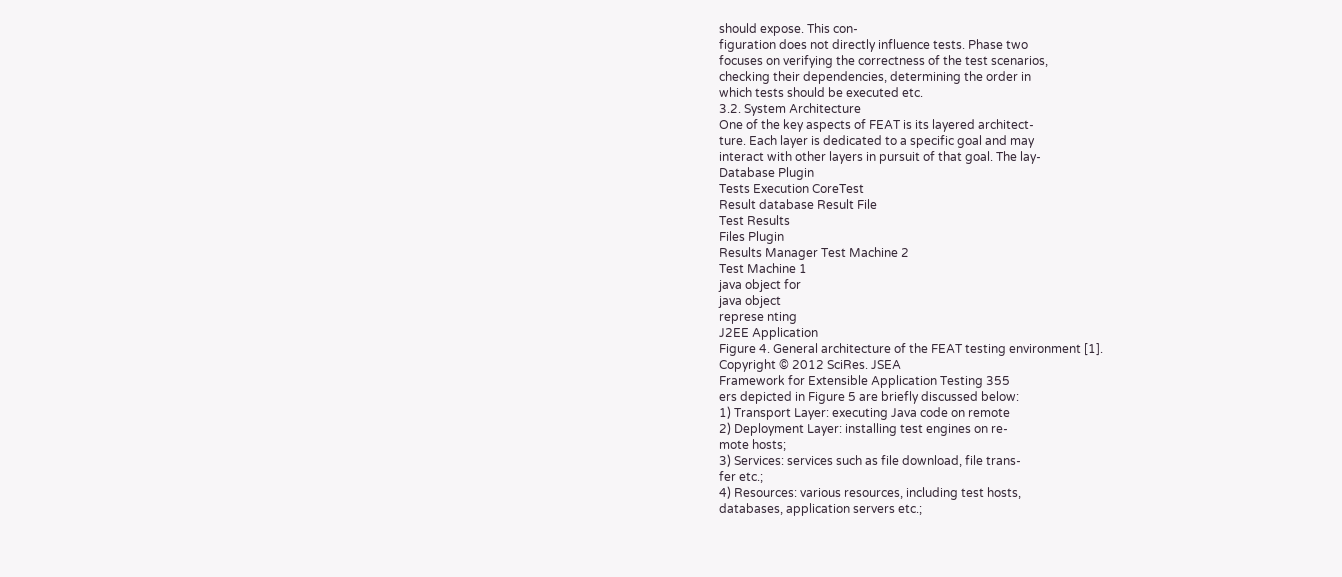should expose. This con-
figuration does not directly influence tests. Phase two
focuses on verifying the correctness of the test scenarios,
checking their dependencies, determining the order in
which tests should be executed etc.
3.2. System Architecture
One of the key aspects of FEAT is its layered architect-
ture. Each layer is dedicated to a specific goal and may
interact with other layers in pursuit of that goal. The lay-
Database Plugin
Tests Execution CoreTest
Result database Result File
Test Results
Files Plugin
Results Manager Test Machine 2
Test Machine 1
java object for
java object
represe nting
J2EE Application
Figure 4. General architecture of the FEAT testing environment [1].
Copyright © 2012 SciRes. JSEA
Framework for Extensible Application Testing 355
ers depicted in Figure 5 are briefly discussed below:
1) Transport Layer: executing Java code on remote
2) Deployment Layer: installing test engines on re-
mote hosts;
3) Services: services such as file download, file trans-
fer etc.;
4) Resources: various resources, including test hosts,
databases, application servers etc.;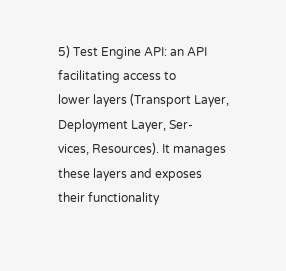5) Test Engine API: an API facilitating access to
lower layers (Transport Layer, Deployment Layer, Ser-
vices, Resources). It manages these layers and exposes
their functionality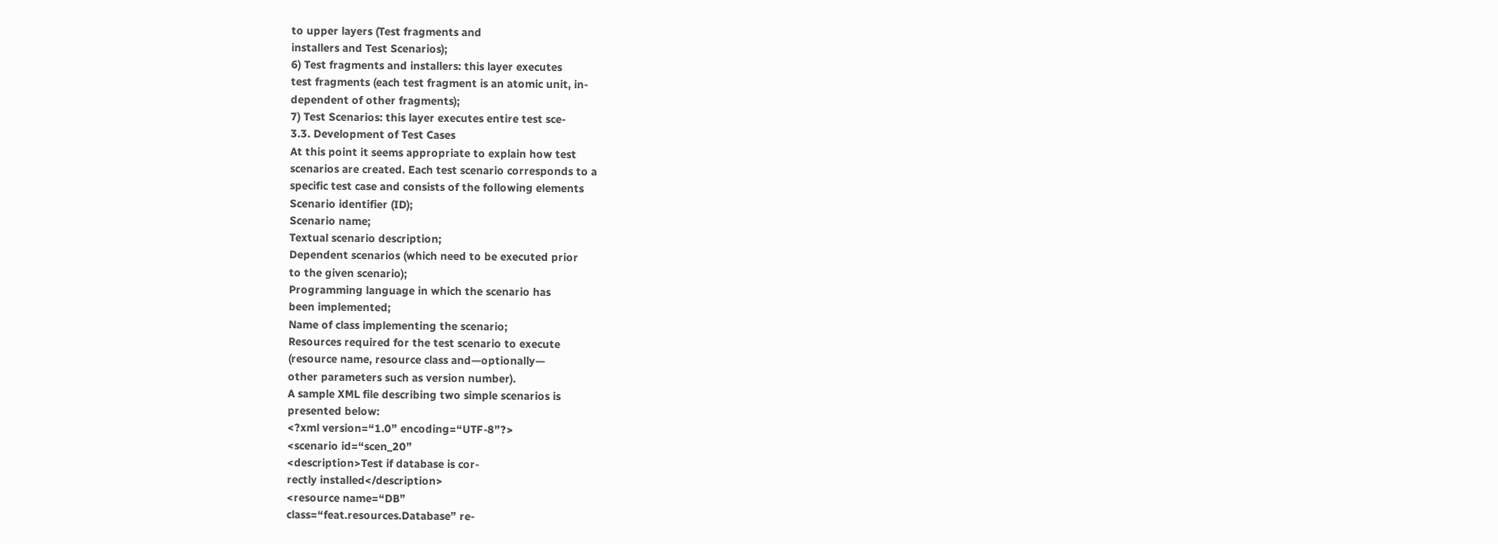to upper layers (Test fragments and
installers and Test Scenarios);
6) Test fragments and installers: this layer executes
test fragments (each test fragment is an atomic unit, in-
dependent of other fragments);
7) Test Scenarios: this layer executes entire test sce-
3.3. Development of Test Cases
At this point it seems appropriate to explain how test
scenarios are created. Each test scenario corresponds to a
specific test case and consists of the following elements
Scenario identifier (ID);
Scenario name;
Textual scenario description;
Dependent scenarios (which need to be executed prior
to the given scenario);
Programming language in which the scenario has
been implemented;
Name of class implementing the scenario;
Resources required for the test scenario to execute
(resource name, resource class and—optionally—
other parameters such as version number).
A sample XML file describing two simple scenarios is
presented below:
<?xml version=“1.0” encoding=“UTF-8”?>
<scenario id=“scen_20”
<description>Test if database is cor-
rectly installed</description>
<resource name=“DB”
class=“feat.resources.Database” re-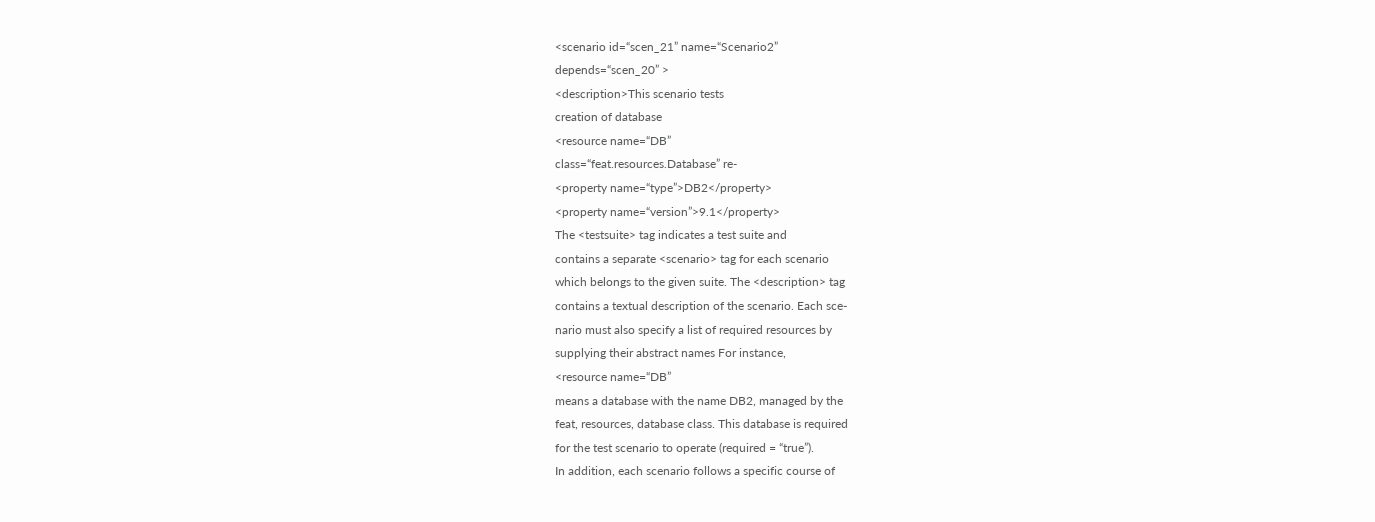<scenario id=“scen_21” name=“Scenario2”
depends=“scen_20” >
<description>This scenario tests
creation of database
<resource name=“DB”
class=“feat.resources.Database” re-
<property name=“type”>DB2</property>
<property name=“version”>9.1</property>
The <testsuite> tag indicates a test suite and
contains a separate <scenario> tag for each scenario
which belongs to the given suite. The <description> tag
contains a textual description of the scenario. Each sce-
nario must also specify a list of required resources by
supplying their abstract names For instance,
<resource name=“DB”
means a database with the name DB2, managed by the
feat, resources, database class. This database is required
for the test scenario to operate (required = “true”).
In addition, each scenario follows a specific course of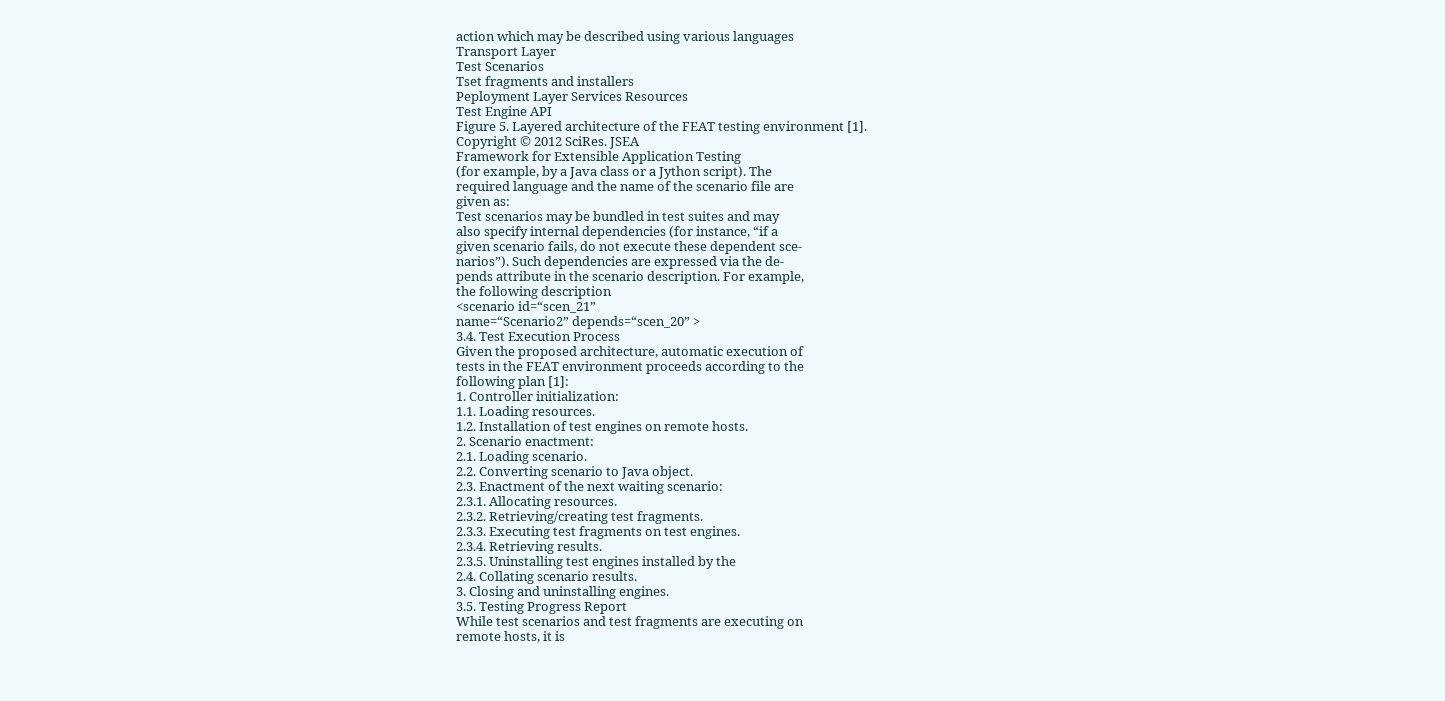action which may be described using various languages
Transport Layer
Test Scenarios
Tset fragments and installers
Peployment Layer Services Resources
Test Engine API
Figure 5. Layered architecture of the FEAT testing environment [1].
Copyright © 2012 SciRes. JSEA
Framework for Extensible Application Testing
(for example, by a Java class or a Jython script). The
required language and the name of the scenario file are
given as:
Test scenarios may be bundled in test suites and may
also specify internal dependencies (for instance, “if a
given scenario fails, do not execute these dependent sce-
narios”). Such dependencies are expressed via the de-
pends attribute in the scenario description. For example,
the following description
<scenario id=“scen_21”
name=“Scenario2” depends=“scen_20” >
3.4. Test Execution Process
Given the proposed architecture, automatic execution of
tests in the FEAT environment proceeds according to the
following plan [1]:
1. Controller initialization:
1.1. Loading resources.
1.2. Installation of test engines on remote hosts.
2. Scenario enactment:
2.1. Loading scenario.
2.2. Converting scenario to Java object.
2.3. Enactment of the next waiting scenario:
2.3.1. Allocating resources.
2.3.2. Retrieving/creating test fragments.
2.3.3. Executing test fragments on test engines.
2.3.4. Retrieving results.
2.3.5. Uninstalling test engines installed by the
2.4. Collating scenario results.
3. Closing and uninstalling engines.
3.5. Testing Progress Report
While test scenarios and test fragments are executing on
remote hosts, it is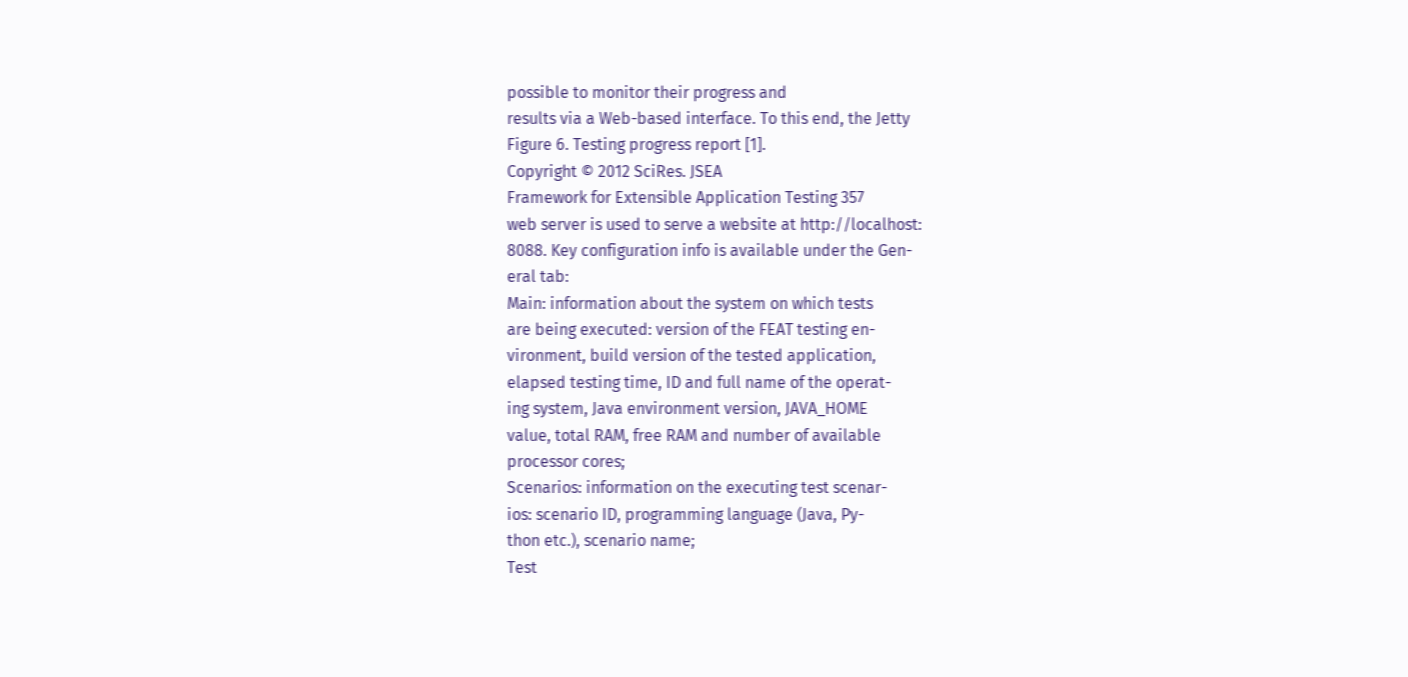possible to monitor their progress and
results via a Web-based interface. To this end, the Jetty
Figure 6. Testing progress report [1].
Copyright © 2012 SciRes. JSEA
Framework for Extensible Application Testing 357
web server is used to serve a website at http://localhost:
8088. Key configuration info is available under the Gen-
eral tab:
Main: information about the system on which tests
are being executed: version of the FEAT testing en-
vironment, build version of the tested application,
elapsed testing time, ID and full name of the operat-
ing system, Java environment version, JAVA_HOME
value, total RAM, free RAM and number of available
processor cores;
Scenarios: information on the executing test scenar-
ios: scenario ID, programming language (Java, Py-
thon etc.), scenario name;
Test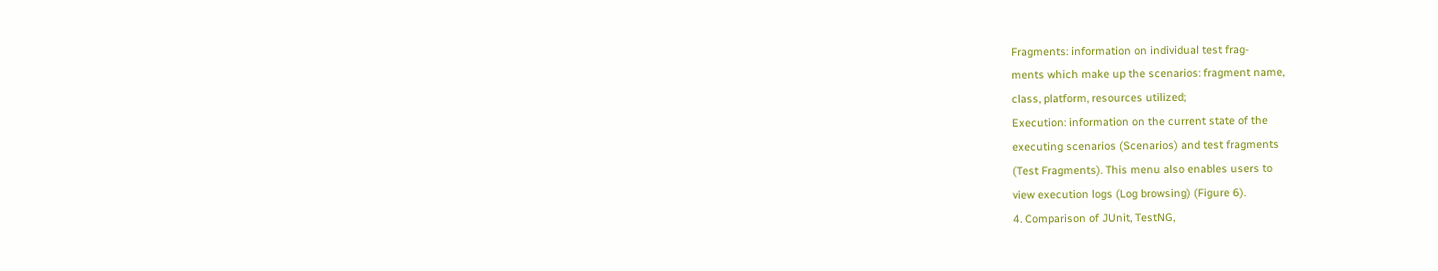Fragments: information on individual test frag-
ments which make up the scenarios: fragment name,
class, platform, resources utilized;
Execution: information on the current state of the
executing scenarios (Scenarios) and test fragments
(Test Fragments). This menu also enables users to
view execution logs (Log browsing) (Figure 6).
4. Comparison of JUnit, TestNG,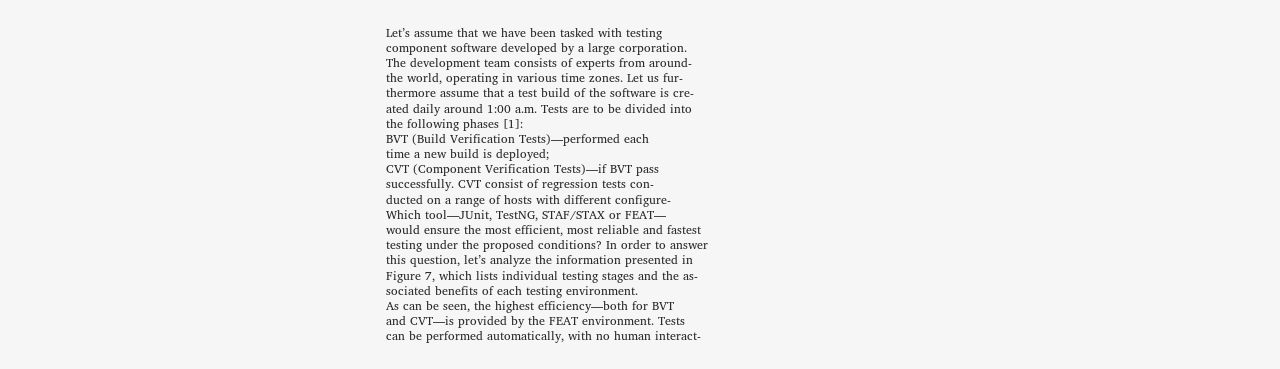Let’s assume that we have been tasked with testing
component software developed by a large corporation.
The development team consists of experts from around-
the world, operating in various time zones. Let us fur-
thermore assume that a test build of the software is cre-
ated daily around 1:00 a.m. Tests are to be divided into
the following phases [1]:
BVT (Build Verification Tests)—performed each
time a new build is deployed;
CVT (Component Verification Tests)—if BVT pass
successfully. CVT consist of regression tests con-
ducted on a range of hosts with different configure-
Which tool—JUnit, TestNG, STAF/STAX or FEAT—
would ensure the most efficient, most reliable and fastest
testing under the proposed conditions? In order to answer
this question, let’s analyze the information presented in
Figure 7, which lists individual testing stages and the as-
sociated benefits of each testing environment.
As can be seen, the highest efficiency—both for BVT
and CVT—is provided by the FEAT environment. Tests
can be performed automatically, with no human interact-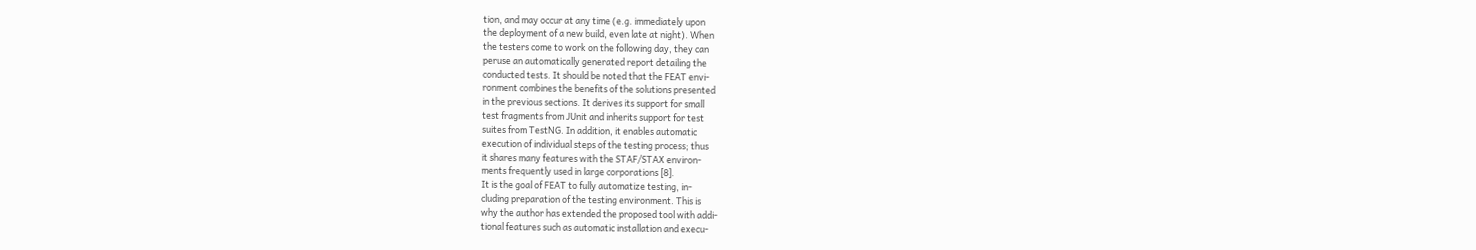tion, and may occur at any time (e.g. immediately upon
the deployment of a new build, even late at night). When
the testers come to work on the following day, they can
peruse an automatically generated report detailing the
conducted tests. It should be noted that the FEAT envi-
ronment combines the benefits of the solutions presented
in the previous sections. It derives its support for small
test fragments from JUnit and inherits support for test
suites from TestNG. In addition, it enables automatic
execution of individual steps of the testing process; thus
it shares many features with the STAF/STAX environ-
ments frequently used in large corporations [8].
It is the goal of FEAT to fully automatize testing, in-
cluding preparation of the testing environment. This is
why the author has extended the proposed tool with addi-
tional features such as automatic installation and execu-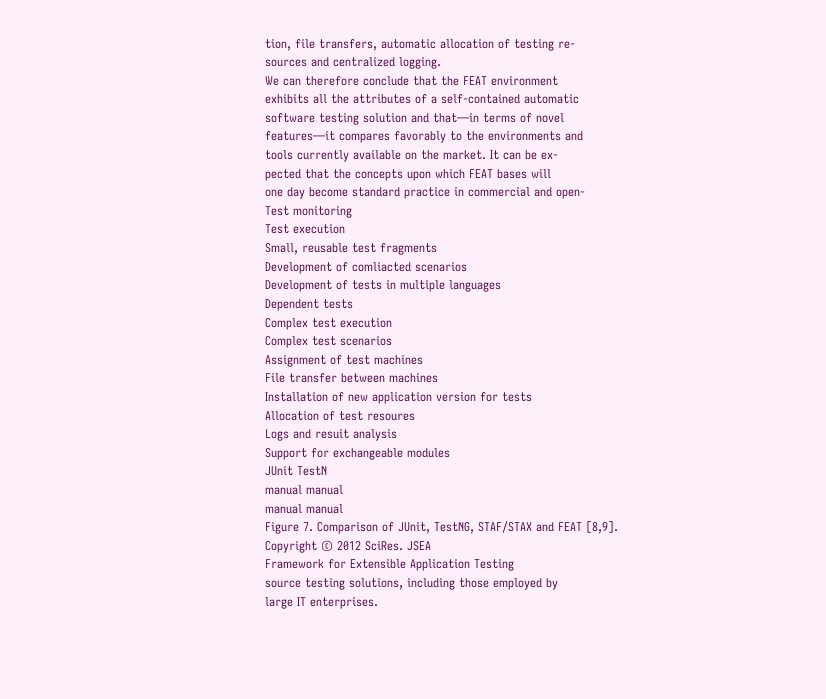tion, file transfers, automatic allocation of testing re-
sources and centralized logging.
We can therefore conclude that the FEAT environment
exhibits all the attributes of a self-contained automatic
software testing solution and that—in terms of novel
features—it compares favorably to the environments and
tools currently available on the market. It can be ex-
pected that the concepts upon which FEAT bases will
one day become standard practice in commercial and open-
Test monitoring
Test execution
Small, reusable test fragments
Development of comliacted scenarios
Development of tests in multiple languages
Dependent tests
Complex test execution
Complex test scenarios
Assignment of test machines
File transfer between machines
Installation of new application version for tests
Allocation of test resoures
Logs and resuit analysis
Support for exchangeable modules
JUnit TestN
manual manual
manual manual
Figure 7. Comparison of JUnit, TestNG, STAF/STAX and FEAT [8,9].
Copyright © 2012 SciRes. JSEA
Framework for Extensible Application Testing
source testing solutions, including those employed by
large IT enterprises.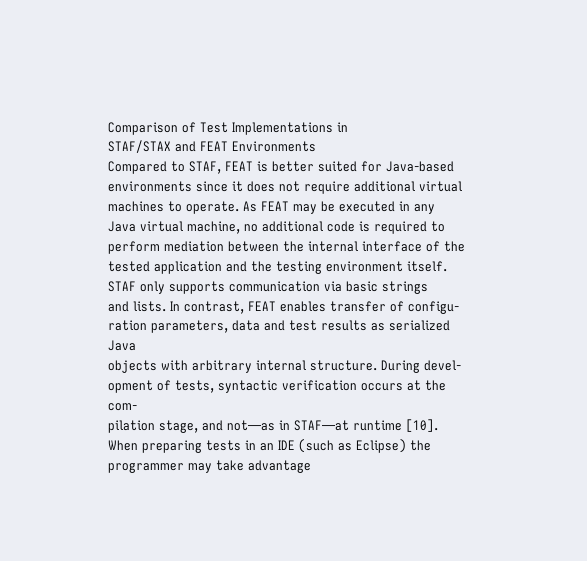Comparison of Test Implementations in
STAF/STAX and FEAT Environments
Compared to STAF, FEAT is better suited for Java-based
environments since it does not require additional virtual
machines to operate. As FEAT may be executed in any
Java virtual machine, no additional code is required to
perform mediation between the internal interface of the
tested application and the testing environment itself.
STAF only supports communication via basic strings
and lists. In contrast, FEAT enables transfer of configu-
ration parameters, data and test results as serialized Java
objects with arbitrary internal structure. During devel-
opment of tests, syntactic verification occurs at the com-
pilation stage, and not—as in STAF—at runtime [10].
When preparing tests in an IDE (such as Eclipse) the
programmer may take advantage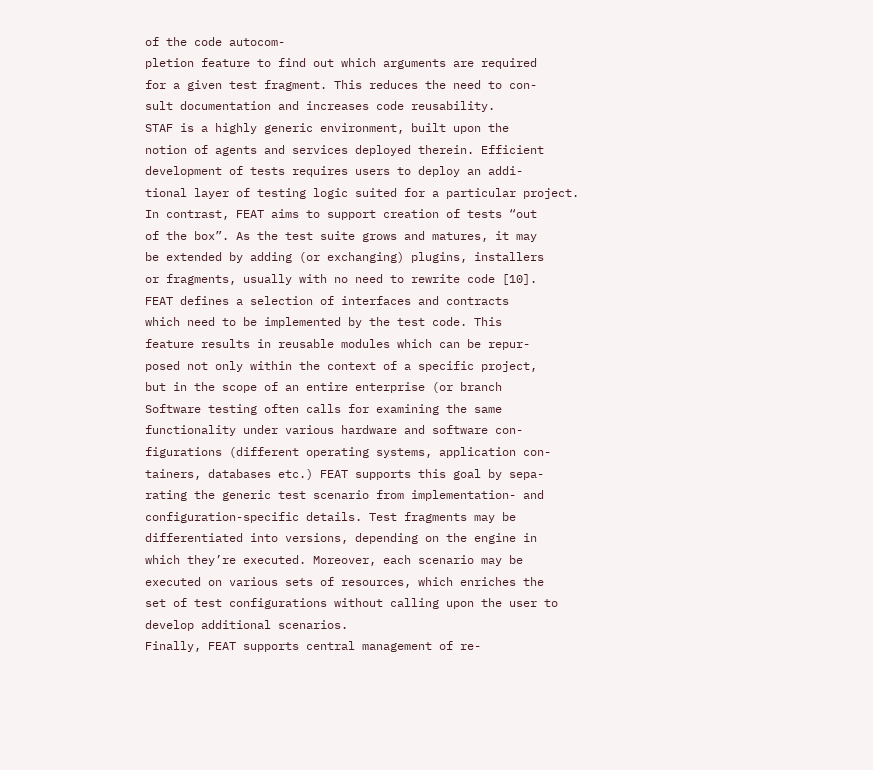of the code autocom-
pletion feature to find out which arguments are required
for a given test fragment. This reduces the need to con-
sult documentation and increases code reusability.
STAF is a highly generic environment, built upon the
notion of agents and services deployed therein. Efficient
development of tests requires users to deploy an addi-
tional layer of testing logic suited for a particular project.
In contrast, FEAT aims to support creation of tests “out
of the box”. As the test suite grows and matures, it may
be extended by adding (or exchanging) plugins, installers
or fragments, usually with no need to rewrite code [10].
FEAT defines a selection of interfaces and contracts
which need to be implemented by the test code. This
feature results in reusable modules which can be repur-
posed not only within the context of a specific project,
but in the scope of an entire enterprise (or branch
Software testing often calls for examining the same
functionality under various hardware and software con-
figurations (different operating systems, application con-
tainers, databases etc.) FEAT supports this goal by sepa-
rating the generic test scenario from implementation- and
configuration-specific details. Test fragments may be
differentiated into versions, depending on the engine in
which they’re executed. Moreover, each scenario may be
executed on various sets of resources, which enriches the
set of test configurations without calling upon the user to
develop additional scenarios.
Finally, FEAT supports central management of re-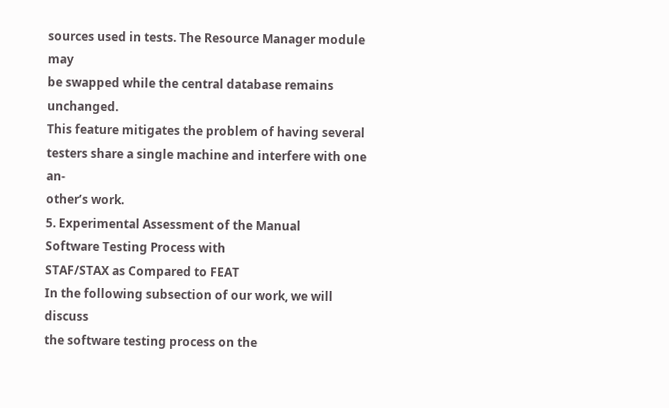sources used in tests. The Resource Manager module may
be swapped while the central database remains unchanged.
This feature mitigates the problem of having several
testers share a single machine and interfere with one an-
other’s work.
5. Experimental Assessment of the Manual
Software Testing Process with
STAF/STAX as Compared to FEAT
In the following subsection of our work, we will discuss
the software testing process on the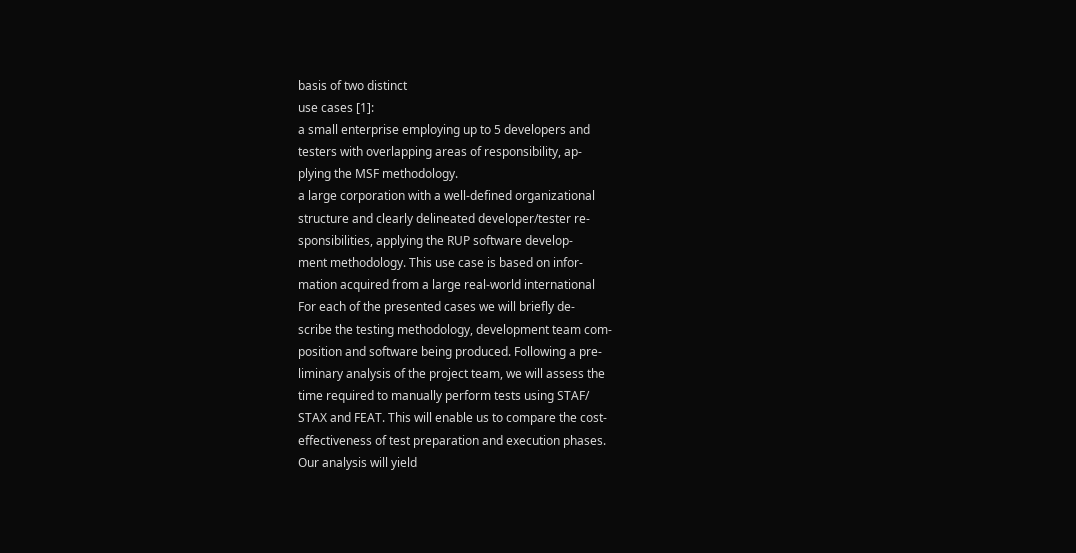basis of two distinct
use cases [1]:
a small enterprise employing up to 5 developers and
testers with overlapping areas of responsibility, ap-
plying the MSF methodology.
a large corporation with a well-defined organizational
structure and clearly delineated developer/tester re-
sponsibilities, applying the RUP software develop-
ment methodology. This use case is based on infor-
mation acquired from a large real-world international
For each of the presented cases we will briefly de-
scribe the testing methodology, development team com-
position and software being produced. Following a pre-
liminary analysis of the project team, we will assess the
time required to manually perform tests using STAF/
STAX and FEAT. This will enable us to compare the cost-
effectiveness of test preparation and execution phases.
Our analysis will yield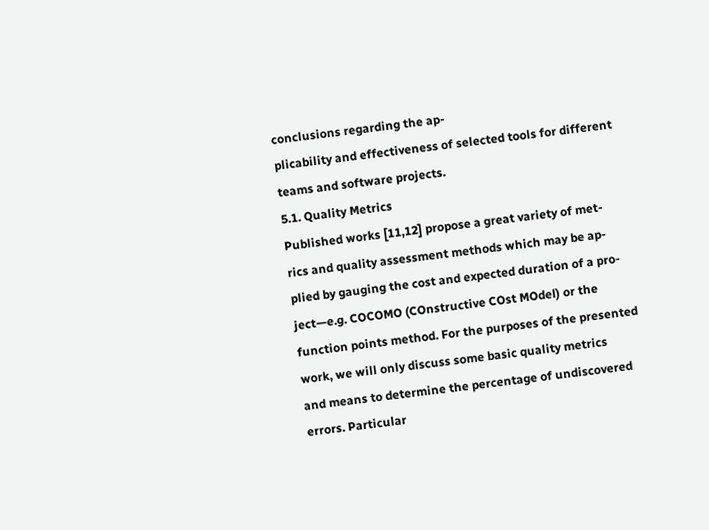conclusions regarding the ap-
plicability and effectiveness of selected tools for different
teams and software projects.
5.1. Quality Metrics
Published works [11,12] propose a great variety of met-
rics and quality assessment methods which may be ap-
plied by gauging the cost and expected duration of a pro-
ject—e.g. COCOMO (COnstructive COst MOdel) or the
function points method. For the purposes of the presented
work, we will only discuss some basic quality metrics
and means to determine the percentage of undiscovered
errors. Particular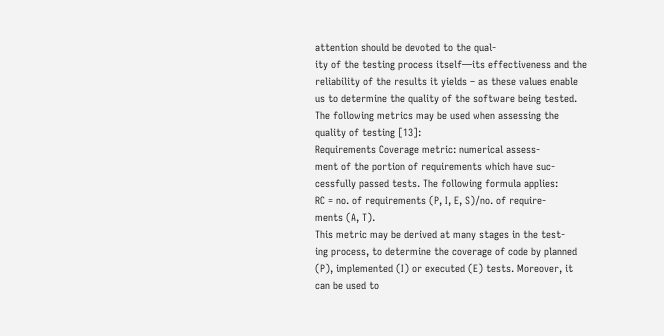attention should be devoted to the qual-
ity of the testing process itself—its effectiveness and the
reliability of the results it yields – as these values enable
us to determine the quality of the software being tested.
The following metrics may be used when assessing the
quality of testing [13]:
Requirements Coverage metric: numerical assess-
ment of the portion of requirements which have suc-
cessfully passed tests. The following formula applies:
RC = no. of requirements (P, I, E, S)/no. of require-
ments (A, T).
This metric may be derived at many stages in the test-
ing process, to determine the coverage of code by planned
(P), implemented (I) or executed (E) tests. Moreover, it
can be used to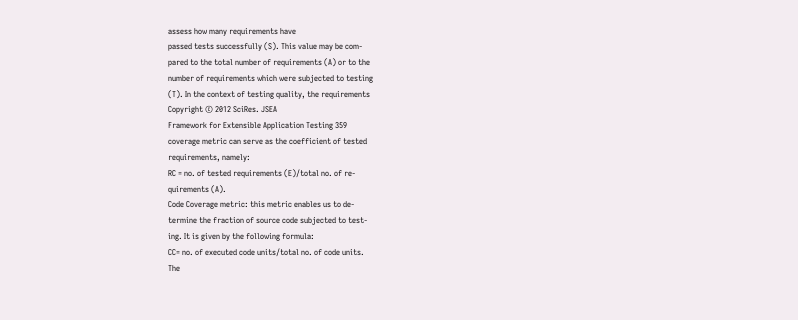assess how many requirements have
passed tests successfully (S). This value may be com-
pared to the total number of requirements (A) or to the
number of requirements which were subjected to testing
(T). In the context of testing quality, the requirements
Copyright © 2012 SciRes. JSEA
Framework for Extensible Application Testing 359
coverage metric can serve as the coefficient of tested
requirements, namely:
RC = no. of tested requirements (E)/total no. of re-
quirements (A).
Code Coverage metric: this metric enables us to de-
termine the fraction of source code subjected to test-
ing. It is given by the following formula:
CC= no. of executed code units/total no. of code units.
The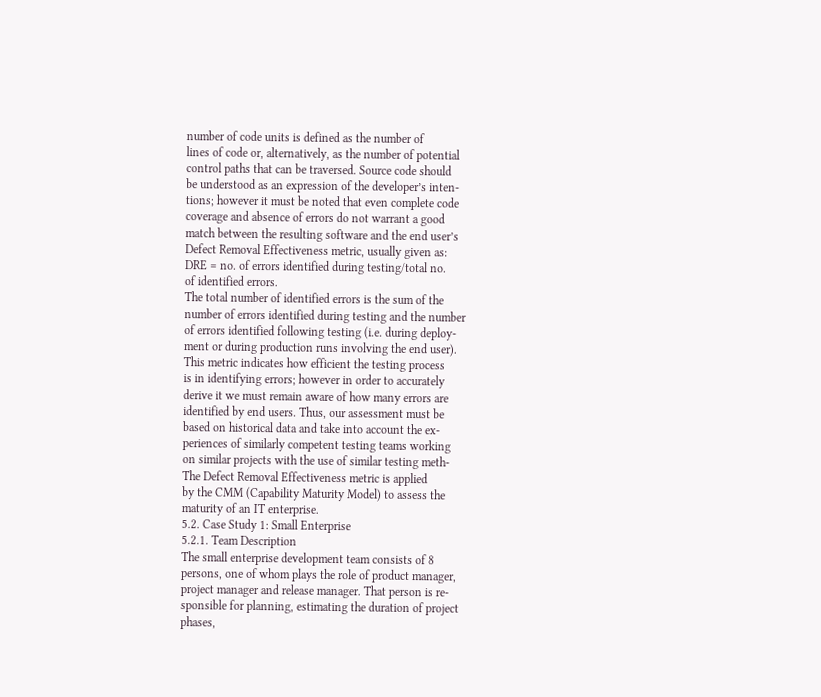number of code units is defined as the number of
lines of code or, alternatively, as the number of potential
control paths that can be traversed. Source code should
be understood as an expression of the developer’s inten-
tions; however it must be noted that even complete code
coverage and absence of errors do not warrant a good
match between the resulting software and the end user’s
Defect Removal Effectiveness metric, usually given as:
DRE = no. of errors identified during testing/total no.
of identified errors.
The total number of identified errors is the sum of the
number of errors identified during testing and the number
of errors identified following testing (i.e. during deploy-
ment or during production runs involving the end user).
This metric indicates how efficient the testing process
is in identifying errors; however in order to accurately
derive it we must remain aware of how many errors are
identified by end users. Thus, our assessment must be
based on historical data and take into account the ex-
periences of similarly competent testing teams working
on similar projects with the use of similar testing meth-
The Defect Removal Effectiveness metric is applied
by the CMM (Capability Maturity Model) to assess the
maturity of an IT enterprise.
5.2. Case Study 1: Small Enterprise
5.2.1. Team Description
The small enterprise development team consists of 8
persons, one of whom plays the role of product manager,
project manager and release manager. That person is re-
sponsible for planning, estimating the duration of project
phases,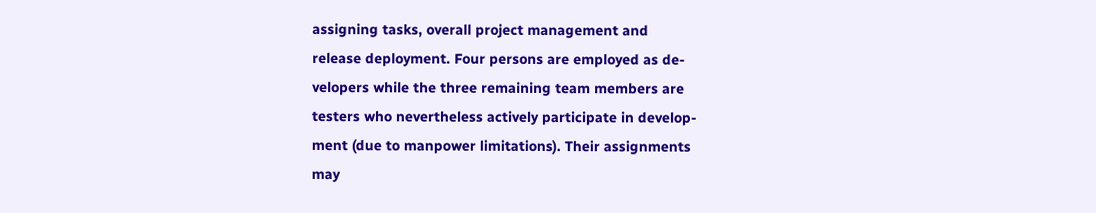assigning tasks, overall project management and
release deployment. Four persons are employed as de-
velopers while the three remaining team members are
testers who nevertheless actively participate in develop-
ment (due to manpower limitations). Their assignments
may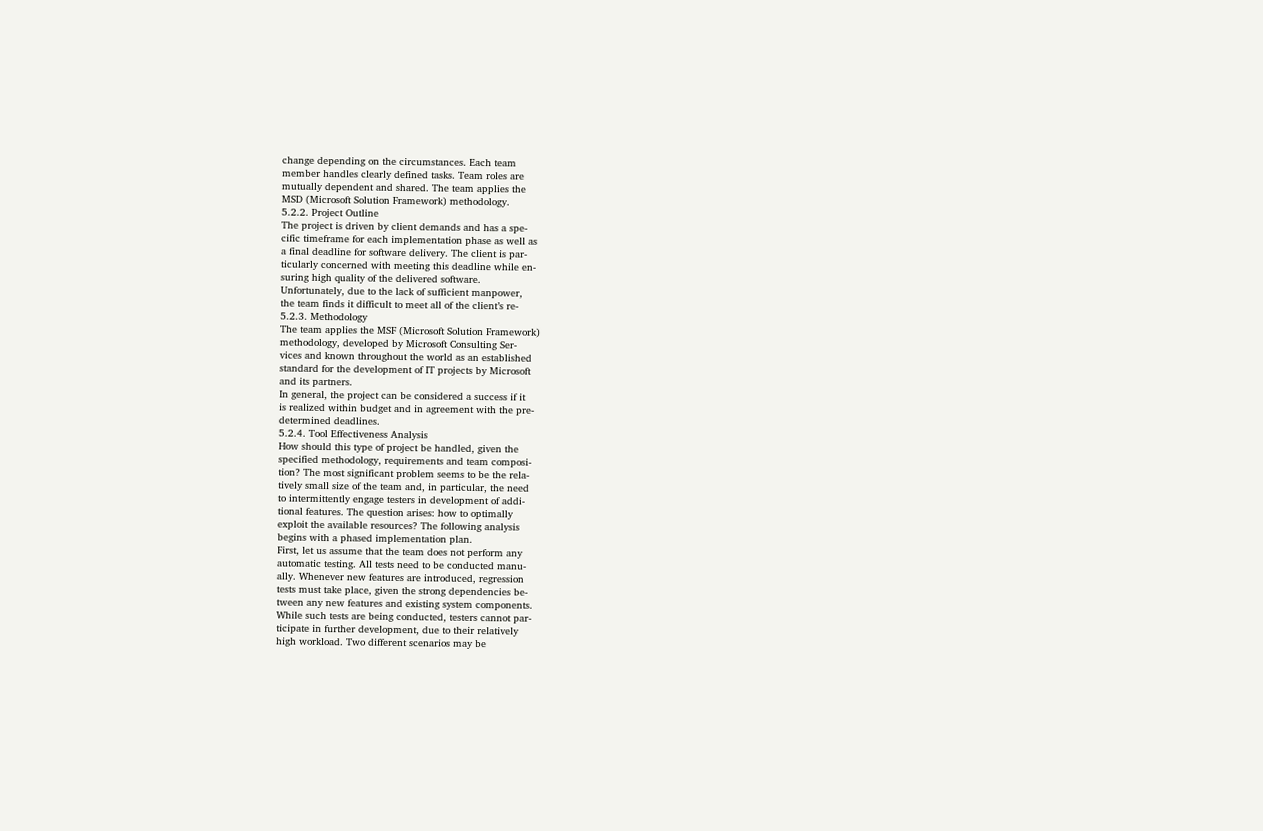change depending on the circumstances. Each team
member handles clearly defined tasks. Team roles are
mutually dependent and shared. The team applies the
MSD (Microsoft Solution Framework) methodology.
5.2.2. Project Outline
The project is driven by client demands and has a spe-
cific timeframe for each implementation phase as well as
a final deadline for software delivery. The client is par-
ticularly concerned with meeting this deadline while en-
suring high quality of the delivered software.
Unfortunately, due to the lack of sufficient manpower,
the team finds it difficult to meet all of the client’s re-
5.2.3. Methodology
The team applies the MSF (Microsoft Solution Framework)
methodology, developed by Microsoft Consulting Ser-
vices and known throughout the world as an established
standard for the development of IT projects by Microsoft
and its partners.
In general, the project can be considered a success if it
is realized within budget and in agreement with the pre-
determined deadlines.
5.2.4. Tool Effectiveness Analysis
How should this type of project be handled, given the
specified methodology, requirements and team composi-
tion? The most significant problem seems to be the rela-
tively small size of the team and, in particular, the need
to intermittently engage testers in development of addi-
tional features. The question arises: how to optimally
exploit the available resources? The following analysis
begins with a phased implementation plan.
First, let us assume that the team does not perform any
automatic testing. All tests need to be conducted manu-
ally. Whenever new features are introduced, regression
tests must take place, given the strong dependencies be-
tween any new features and existing system components.
While such tests are being conducted, testers cannot par-
ticipate in further development, due to their relatively
high workload. Two different scenarios may be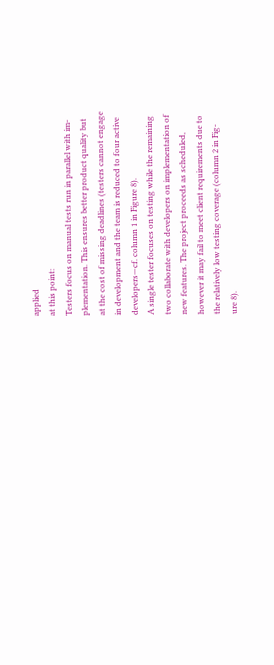applied
at this point:
Testers focus on manual tests run in parallel with im-
plementation. This ensures better product quality but
at the cost of missing deadlines (testers cannot engage
in development and the team is reduced to four active
developers—cf. column 1 in Figure 8).
A single tester focuses on testing while the remaining
two collaborate with developers on implementation of
new features. The project proceeds as scheduled,
however it may fail to meet client requirements due to
the relatively low testing coverage (column 2 in Fig-
ure 8).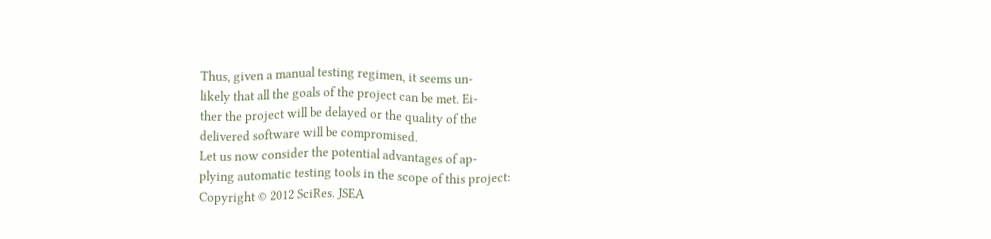Thus, given a manual testing regimen, it seems un-
likely that all the goals of the project can be met. Ei-
ther the project will be delayed or the quality of the
delivered software will be compromised.
Let us now consider the potential advantages of ap-
plying automatic testing tools in the scope of this project:
Copyright © 2012 SciRes. JSEA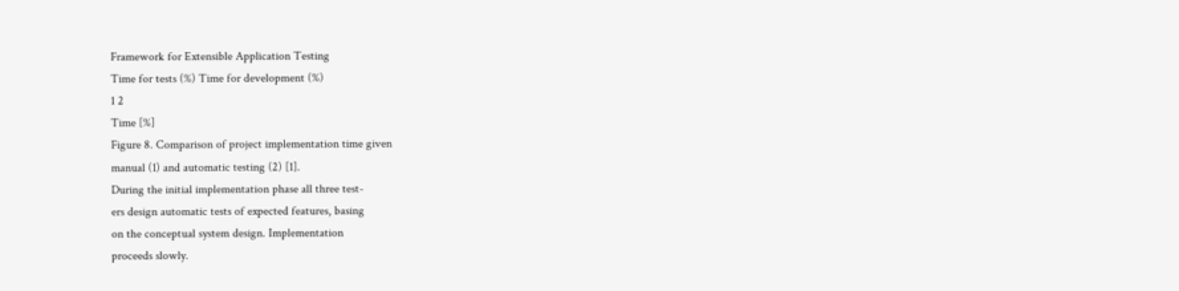Framework for Extensible Application Testing
Time for tests (%) Time for development (%)
1 2
Time [%]
Figure 8. Comparison of project implementation time given
manual (1) and automatic testing (2) [1].
During the initial implementation phase all three test-
ers design automatic tests of expected features, basing
on the conceptual system design. Implementation
proceeds slowly.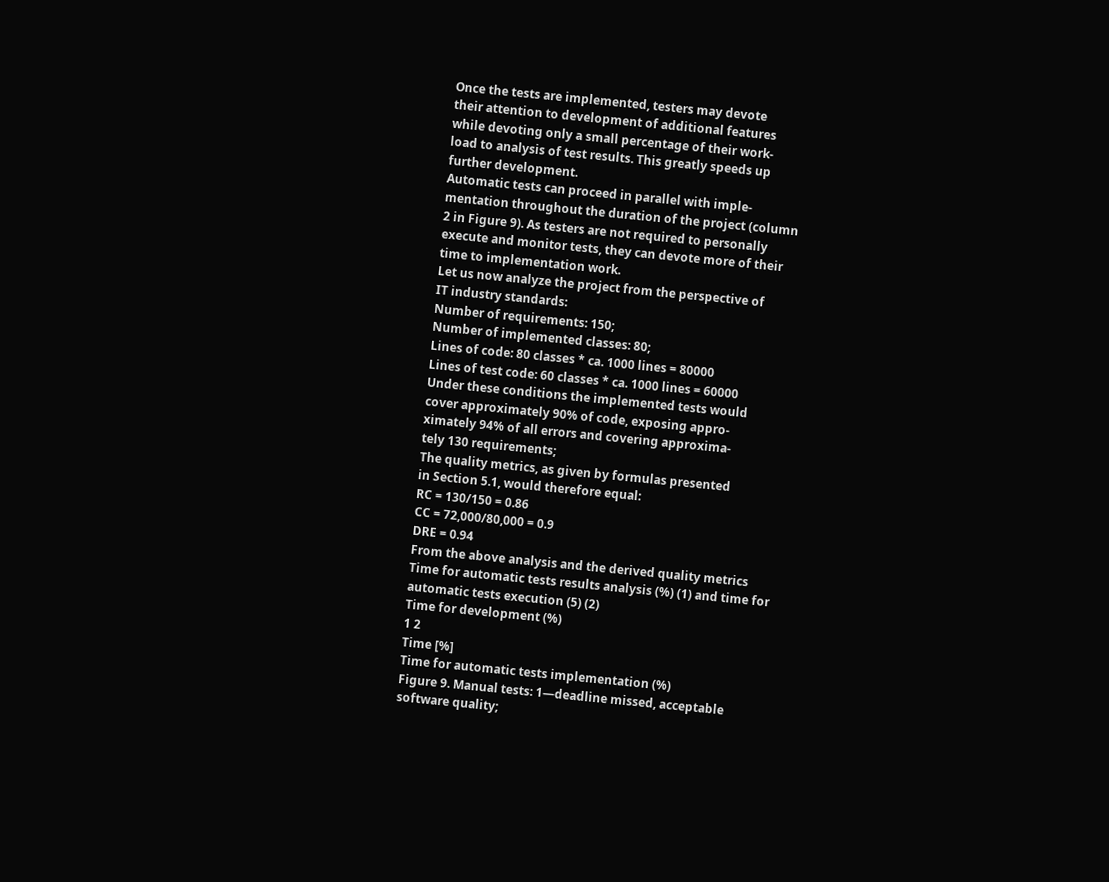Once the tests are implemented, testers may devote
their attention to development of additional features
while devoting only a small percentage of their work-
load to analysis of test results. This greatly speeds up
further development.
Automatic tests can proceed in parallel with imple-
mentation throughout the duration of the project (column
2 in Figure 9). As testers are not required to personally
execute and monitor tests, they can devote more of their
time to implementation work.
Let us now analyze the project from the perspective of
IT industry standards:
Number of requirements: 150;
Number of implemented classes: 80;
Lines of code: 80 classes * ca. 1000 lines = 80000
Lines of test code: 60 classes * ca. 1000 lines = 60000
Under these conditions the implemented tests would
cover approximately 90% of code, exposing appro-
ximately 94% of all errors and covering approxima-
tely 130 requirements;
The quality metrics, as given by formulas presented
in Section 5.1, would therefore equal:
RC = 130/150 = 0.86
CC = 72,000/80,000 = 0.9
DRE = 0.94
From the above analysis and the derived quality metrics
Time for automatic tests results analysis (%) (1) and time for
automatic tests execution (5) (2)
Time for development (%)
1 2
Time [%]
Time for automatic tests implementation (%)
Figure 9. Manual tests: 1—deadline missed, acceptable
software quality;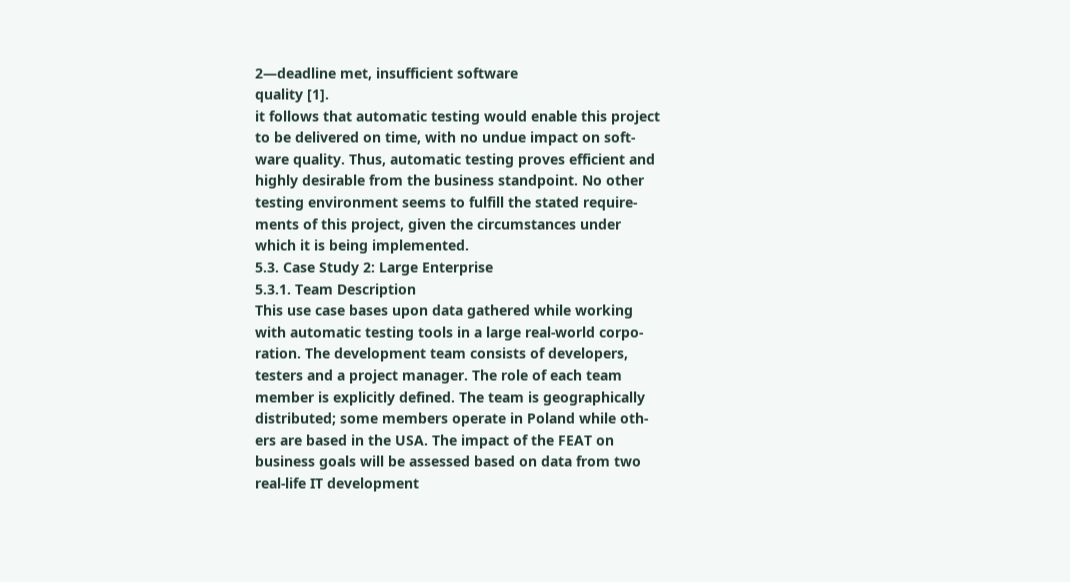2—deadline met, insufficient software
quality [1].
it follows that automatic testing would enable this project
to be delivered on time, with no undue impact on soft-
ware quality. Thus, automatic testing proves efficient and
highly desirable from the business standpoint. No other
testing environment seems to fulfill the stated require-
ments of this project, given the circumstances under
which it is being implemented.
5.3. Case Study 2: Large Enterprise
5.3.1. Team Description
This use case bases upon data gathered while working
with automatic testing tools in a large real-world corpo-
ration. The development team consists of developers,
testers and a project manager. The role of each team
member is explicitly defined. The team is geographically
distributed; some members operate in Poland while oth-
ers are based in the USA. The impact of the FEAT on
business goals will be assessed based on data from two
real-life IT development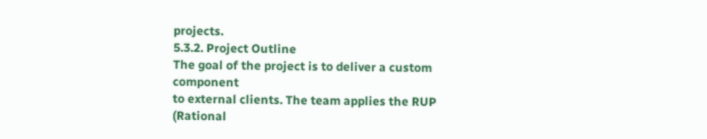projects.
5.3.2. Project Outline
The goal of the project is to deliver a custom component
to external clients. The team applies the RUP (Rational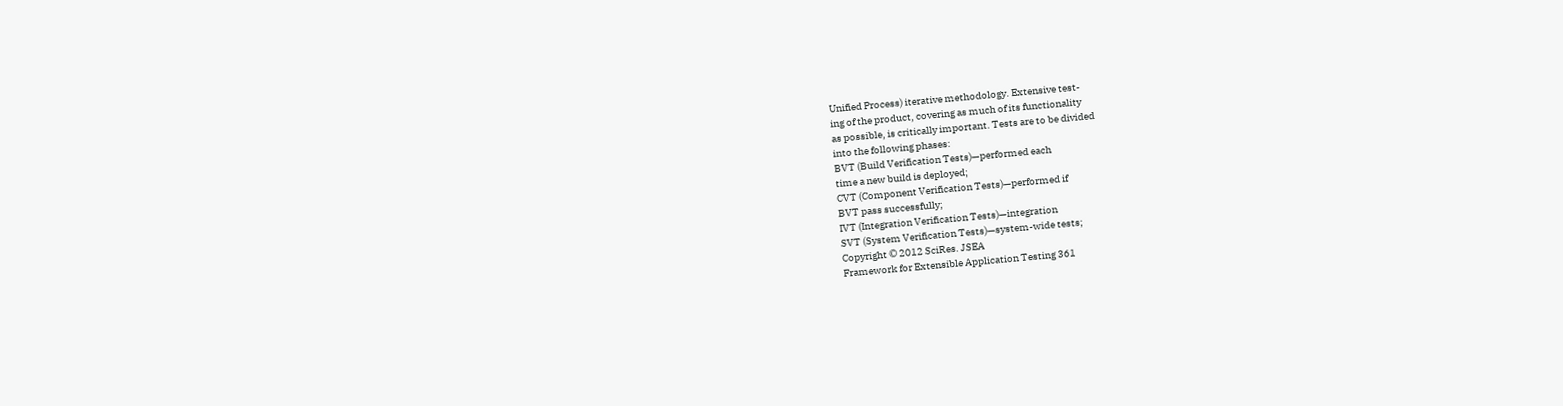Unified Process) iterative methodology. Extensive test-
ing of the product, covering as much of its functionality
as possible, is critically important. Tests are to be divided
into the following phases:
BVT (Build Verification Tests)—performed each
time a new build is deployed;
CVT (Component Verification Tests)—performed if
BVT pass successfully;
IVT (Integration Verification Tests)—integration
SVT (System Verification Tests)—system-wide tests;
Copyright © 2012 SciRes. JSEA
Framework for Extensible Application Testing 361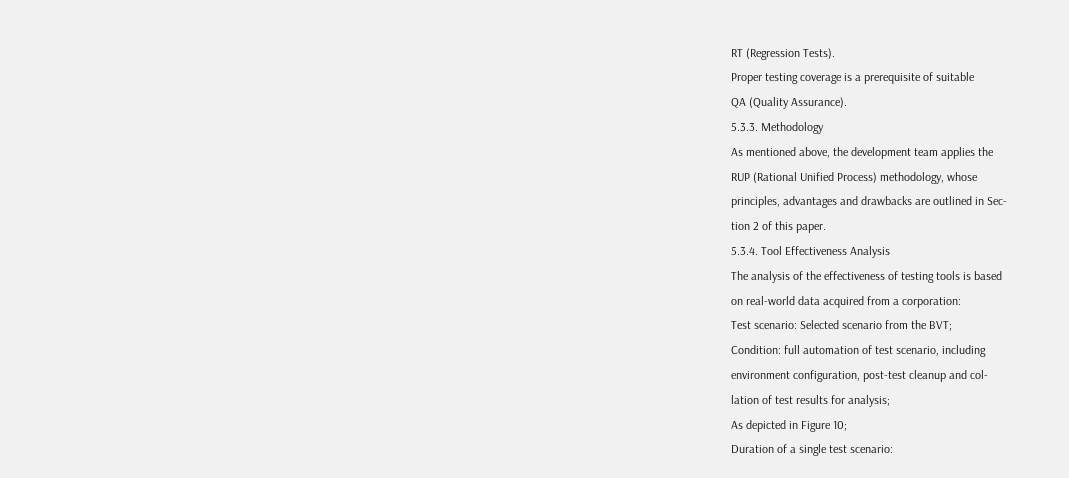RT (Regression Tests).
Proper testing coverage is a prerequisite of suitable
QA (Quality Assurance).
5.3.3. Methodology
As mentioned above, the development team applies the
RUP (Rational Unified Process) methodology, whose
principles, advantages and drawbacks are outlined in Sec-
tion 2 of this paper.
5.3.4. Tool Effectiveness Analysis
The analysis of the effectiveness of testing tools is based
on real-world data acquired from a corporation:
Test scenario: Selected scenario from the BVT;
Condition: full automation of test scenario, including
environment configuration, post-test cleanup and col-
lation of test results for analysis;
As depicted in Figure 10;
Duration of a single test scenario: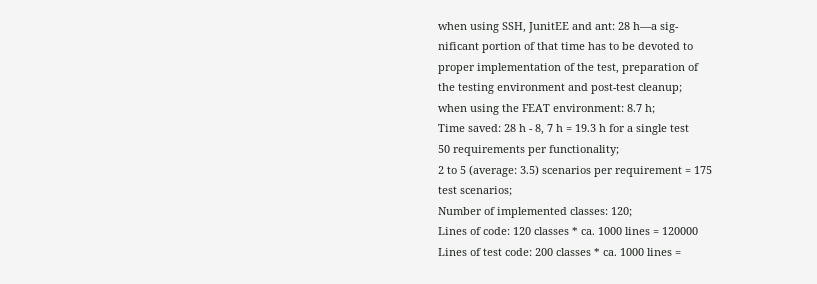when using SSH, JunitEE and ant: 28 h—a sig-
nificant portion of that time has to be devoted to
proper implementation of the test, preparation of
the testing environment and post-test cleanup;
when using the FEAT environment: 8.7 h;
Time saved: 28 h - 8, 7 h = 19.3 h for a single test
50 requirements per functionality;
2 to 5 (average: 3.5) scenarios per requirement = 175
test scenarios;
Number of implemented classes: 120;
Lines of code: 120 classes * ca. 1000 lines = 120000
Lines of test code: 200 classes * ca. 1000 lines =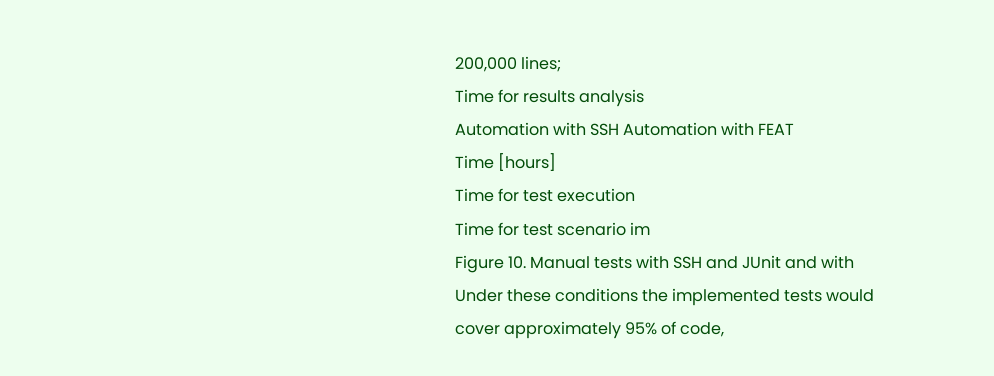200,000 lines;
Time for results analysis
Automation with SSH Automation with FEAT
Time [hours]
Time for test execution
Time for test scenario im
Figure 10. Manual tests with SSH and JUnit and with
Under these conditions the implemented tests would
cover approximately 95% of code,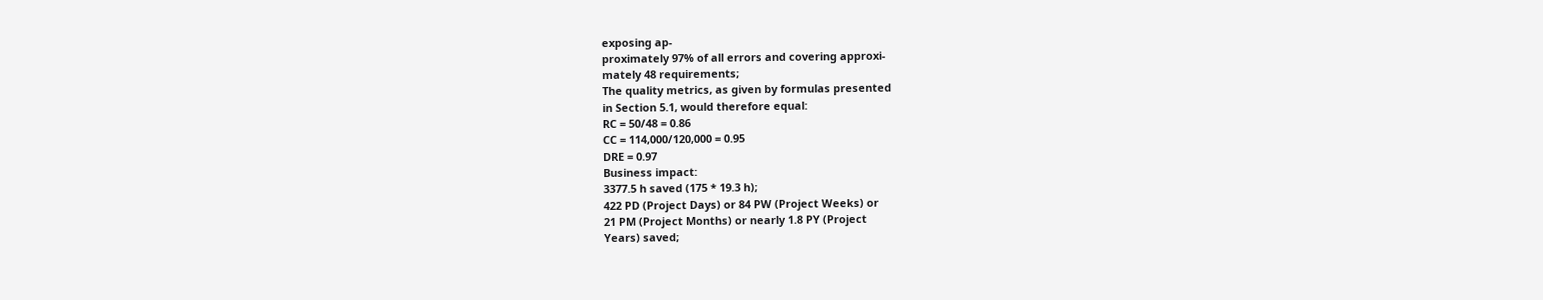exposing ap-
proximately 97% of all errors and covering approxi-
mately 48 requirements;
The quality metrics, as given by formulas presented
in Section 5.1, would therefore equal:
RC = 50/48 = 0.86
CC = 114,000/120,000 = 0.95
DRE = 0.97
Business impact:
3377.5 h saved (175 * 19.3 h);
422 PD (Project Days) or 84 PW (Project Weeks) or
21 PM (Project Months) or nearly 1.8 PY (Project
Years) saved;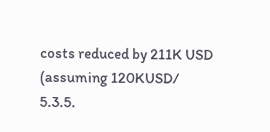costs reduced by 211K USD (assuming 120KUSD/
5.3.5.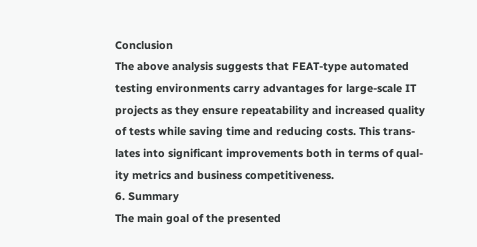Conclusion
The above analysis suggests that FEAT-type automated
testing environments carry advantages for large-scale IT
projects as they ensure repeatability and increased quality
of tests while saving time and reducing costs. This trans-
lates into significant improvements both in terms of qual-
ity metrics and business competitiveness.
6. Summary
The main goal of the presented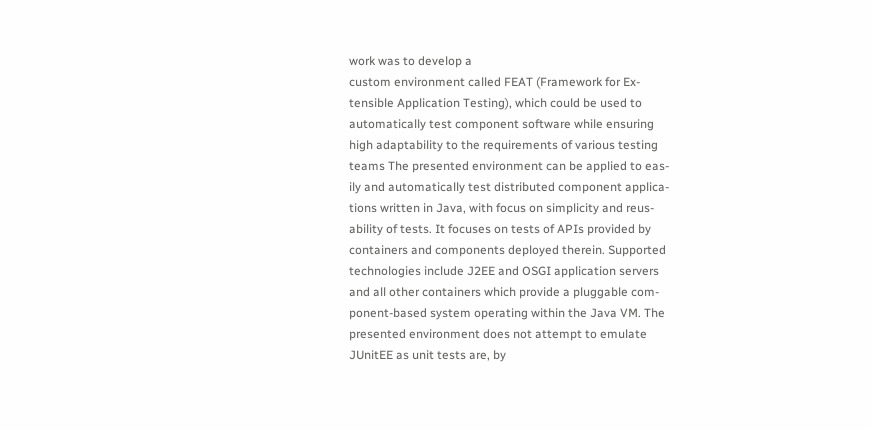work was to develop a
custom environment called FEAT (Framework for Ex-
tensible Application Testing), which could be used to
automatically test component software while ensuring
high adaptability to the requirements of various testing
teams The presented environment can be applied to eas-
ily and automatically test distributed component applica-
tions written in Java, with focus on simplicity and reus-
ability of tests. It focuses on tests of APIs provided by
containers and components deployed therein. Supported
technologies include J2EE and OSGI application servers
and all other containers which provide a pluggable com-
ponent-based system operating within the Java VM. The
presented environment does not attempt to emulate
JUnitEE as unit tests are, by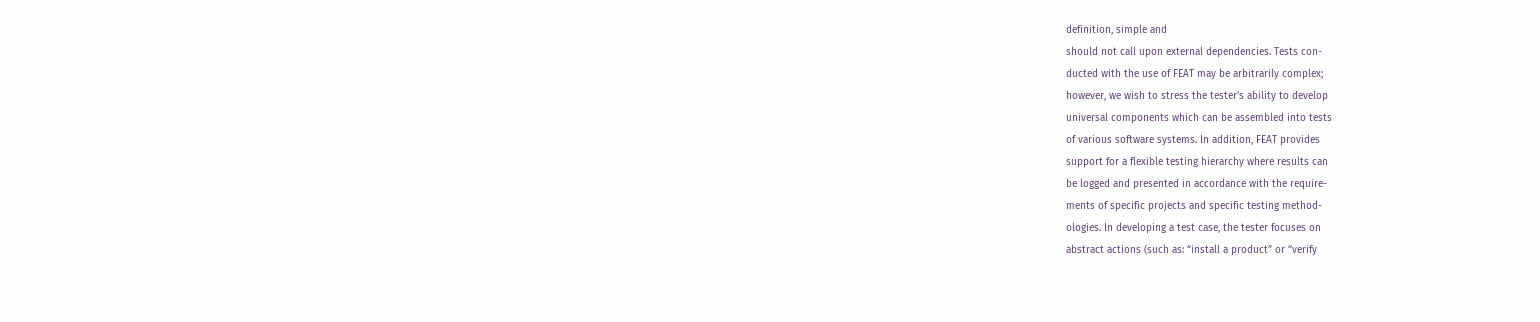definition, simple and
should not call upon external dependencies. Tests con-
ducted with the use of FEAT may be arbitrarily complex;
however, we wish to stress the tester’s ability to develop
universal components which can be assembled into tests
of various software systems. In addition, FEAT provides
support for a flexible testing hierarchy where results can
be logged and presented in accordance with the require-
ments of specific projects and specific testing method-
ologies. In developing a test case, the tester focuses on
abstract actions (such as: “install a product” or “verify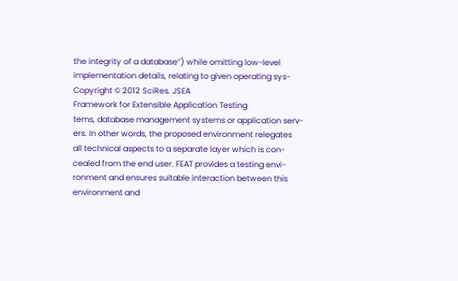the integrity of a database”) while omitting low-level
implementation details, relating to given operating sys-
Copyright © 2012 SciRes. JSEA
Framework for Extensible Application Testing
tems, database management systems or application serv-
ers. In other words, the proposed environment relegates
all technical aspects to a separate layer which is con-
cealed from the end user. FEAT provides a testing envi-
ronment and ensures suitable interaction between this
environment and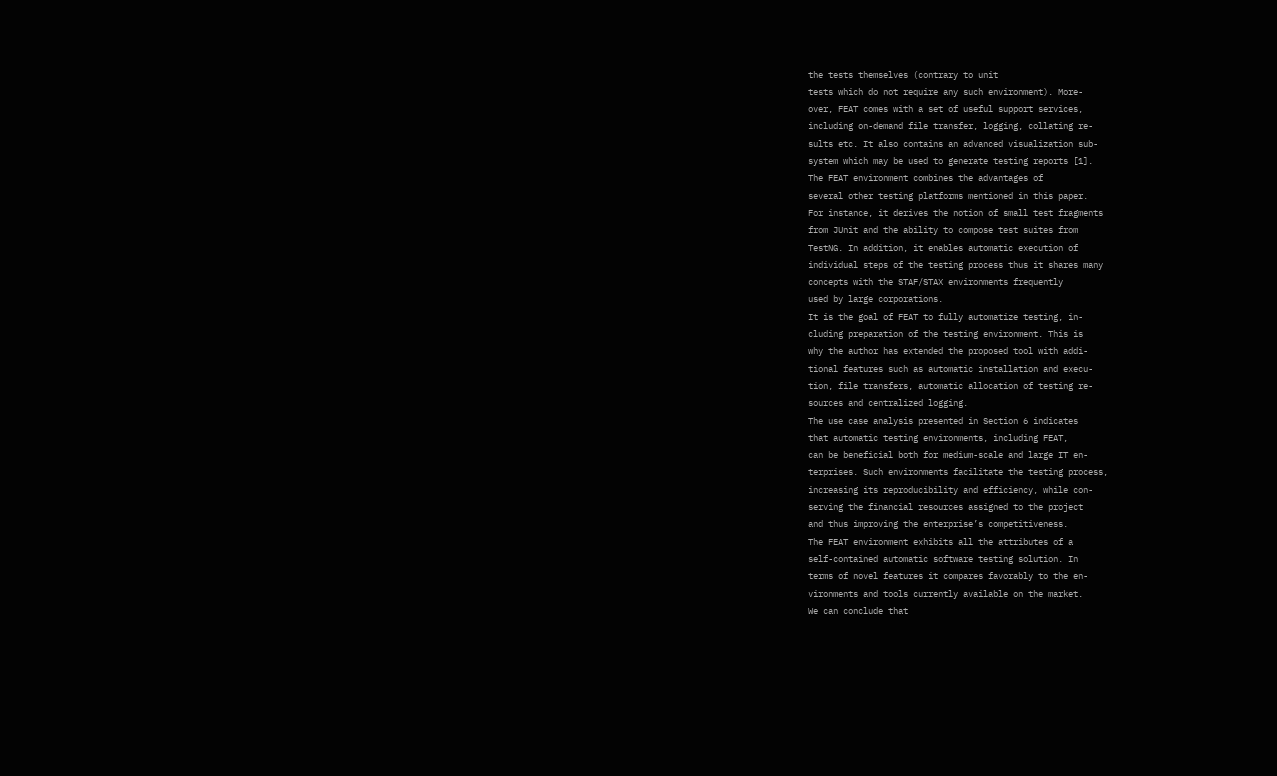the tests themselves (contrary to unit
tests which do not require any such environment). More-
over, FEAT comes with a set of useful support services,
including on-demand file transfer, logging, collating re-
sults etc. It also contains an advanced visualization sub-
system which may be used to generate testing reports [1].
The FEAT environment combines the advantages of
several other testing platforms mentioned in this paper.
For instance, it derives the notion of small test fragments
from JUnit and the ability to compose test suites from
TestNG. In addition, it enables automatic execution of
individual steps of the testing process thus it shares many
concepts with the STAF/STAX environments frequently
used by large corporations.
It is the goal of FEAT to fully automatize testing, in-
cluding preparation of the testing environment. This is
why the author has extended the proposed tool with addi-
tional features such as automatic installation and execu-
tion, file transfers, automatic allocation of testing re-
sources and centralized logging.
The use case analysis presented in Section 6 indicates
that automatic testing environments, including FEAT,
can be beneficial both for medium-scale and large IT en-
terprises. Such environments facilitate the testing process,
increasing its reproducibility and efficiency, while con-
serving the financial resources assigned to the project
and thus improving the enterprise’s competitiveness.
The FEAT environment exhibits all the attributes of a
self-contained automatic software testing solution. In
terms of novel features it compares favorably to the en-
vironments and tools currently available on the market.
We can conclude that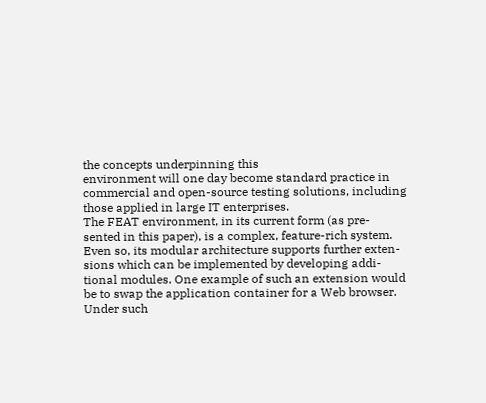the concepts underpinning this
environment will one day become standard practice in
commercial and open-source testing solutions, including
those applied in large IT enterprises.
The FEAT environment, in its current form (as pre-
sented in this paper), is a complex, feature-rich system.
Even so, its modular architecture supports further exten-
sions which can be implemented by developing addi-
tional modules. One example of such an extension would
be to swap the application container for a Web browser.
Under such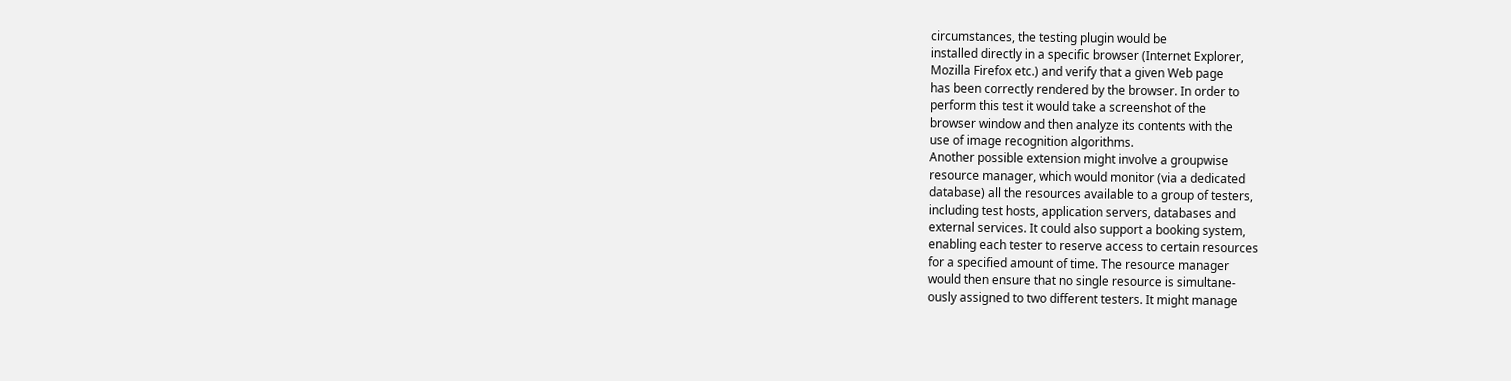circumstances, the testing plugin would be
installed directly in a specific browser (Internet Explorer,
Mozilla Firefox etc.) and verify that a given Web page
has been correctly rendered by the browser. In order to
perform this test it would take a screenshot of the
browser window and then analyze its contents with the
use of image recognition algorithms.
Another possible extension might involve a groupwise
resource manager, which would monitor (via a dedicated
database) all the resources available to a group of testers,
including test hosts, application servers, databases and
external services. It could also support a booking system,
enabling each tester to reserve access to certain resources
for a specified amount of time. The resource manager
would then ensure that no single resource is simultane-
ously assigned to two different testers. It might manage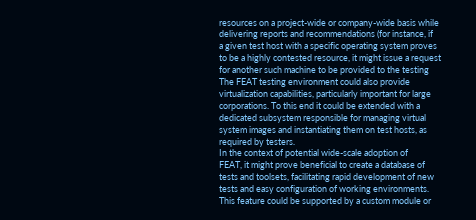resources on a project-wide or company-wide basis while
delivering reports and recommendations (for instance, if
a given test host with a specific operating system proves
to be a highly contested resource, it might issue a request
for another such machine to be provided to the testing
The FEAT testing environment could also provide
virtualization capabilities, particularly important for large
corporations. To this end it could be extended with a
dedicated subsystem responsible for managing virtual
system images and instantiating them on test hosts, as
required by testers.
In the context of potential wide-scale adoption of
FEAT, it might prove beneficial to create a database of
tests and toolsets, facilitating rapid development of new
tests and easy configuration of working environments.
This feature could be supported by a custom module or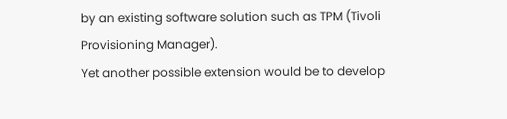by an existing software solution such as TPM (Tivoli
Provisioning Manager).
Yet another possible extension would be to develop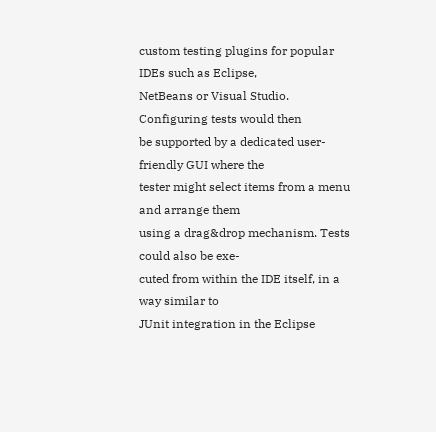custom testing plugins for popular IDEs such as Eclipse,
NetBeans or Visual Studio. Configuring tests would then
be supported by a dedicated user-friendly GUI where the
tester might select items from a menu and arrange them
using a drag&drop mechanism. Tests could also be exe-
cuted from within the IDE itself, in a way similar to
JUnit integration in the Eclipse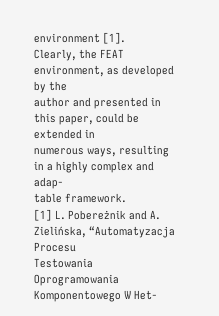environment [1].
Clearly, the FEAT environment, as developed by the
author and presented in this paper, could be extended in
numerous ways, resulting in a highly complex and adap-
table framework.
[1] L. Pobereżnik and A. Zielińska, “Automatyzacja Procesu
Testowania Oprogramowania Komponentowego W Het-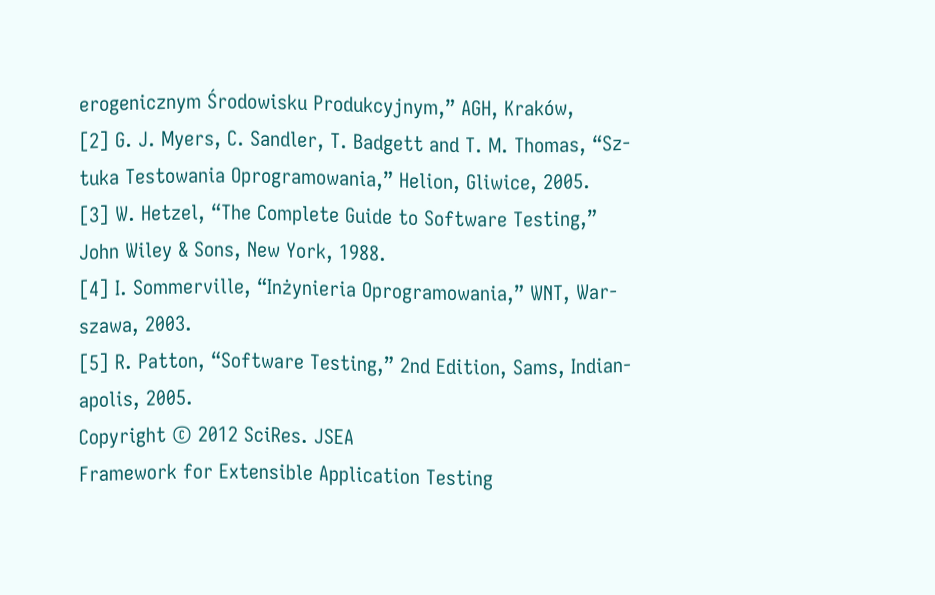erogenicznym Środowisku Produkcyjnym,” AGH, Kraków,
[2] G. J. Myers, C. Sandler, T. Badgett and T. M. Thomas, “Sz-
tuka Testowania Oprogramowania,” Helion, Gliwice, 2005.
[3] W. Hetzel, “The Complete Guide to Software Testing,”
John Wiley & Sons, New York, 1988.
[4] I. Sommerville, “Inżynieria Oprogramowania,” WNT, War-
szawa, 2003.
[5] R. Patton, “Software Testing,” 2nd Edition, Sams, Indian-
apolis, 2005.
Copyright © 2012 SciRes. JSEA
Framework for Extensible Application Testing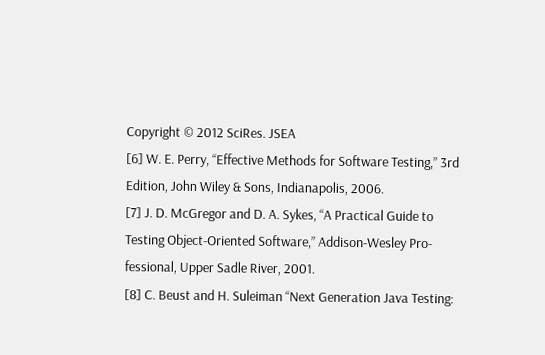Copyright © 2012 SciRes. JSEA
[6] W. E. Perry, “Effective Methods for Software Testing,” 3rd
Edition, John Wiley & Sons, Indianapolis, 2006.
[7] J. D. McGregor and D. A. Sykes, “A Practical Guide to
Testing Object-Oriented Software,” Addison-Wesley Pro-
fessional, Upper Sadle River, 2001.
[8] C. Beust and H. Suleiman “Next Generation Java Testing: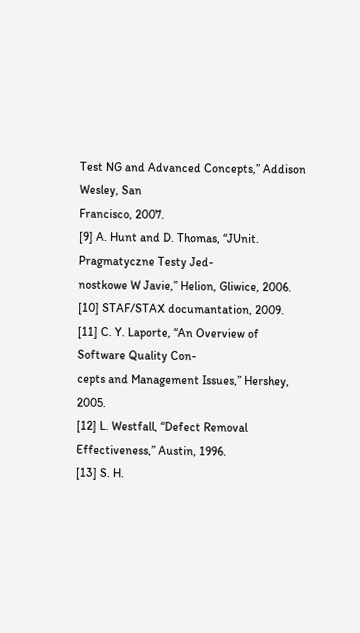Test NG and Advanced Concepts,” Addison Wesley, San
Francisco, 2007.
[9] A. Hunt and D. Thomas, “JUnit. Pragmatyczne Testy Jed-
nostkowe W Javie,” Helion, Gliwice, 2006.
[10] STAF/STAX documantation, 2009.
[11] C. Y. Laporte, “An Overview of Software Quality Con-
cepts and Management Issues,” Hershey, 2005.
[12] L. Westfall, “Defect Removal Effectiveness,” Austin, 1996.
[13] S. H.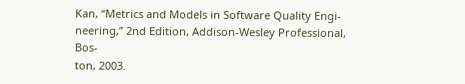Kan, “Metrics and Models in Software Quality Engi-
neering,” 2nd Edition, Addison-Wesley Professional, Bos-
ton, 2003.